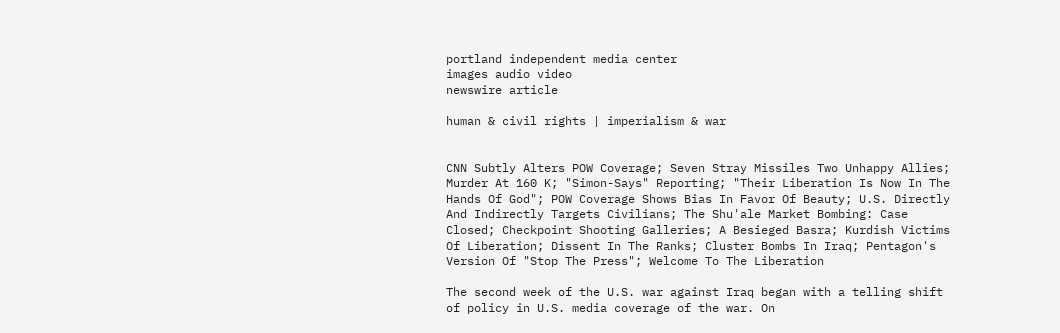portland independent media center
images audio video
newswire article

human & civil rights | imperialism & war


CNN Subtly Alters POW Coverage; Seven Stray Missiles Two Unhappy Allies; Murder At 160 K; "Simon-Says" Reporting; "Their Liberation Is Now In The Hands Of God"; POW Coverage Shows Bias In Favor Of Beauty; U.S. Directly And Indirectly Targets Civilians; The Shu'ale Market Bombing: Case Closed; Checkpoint Shooting Galleries; A Besieged Basra; Kurdish Victims Of Liberation; Dissent In The Ranks; Cluster Bombs In Iraq; Pentagon's Version Of "Stop The Press"; Welcome To The Liberation

The second week of the U.S. war against Iraq began with a telling shift of policy in U.S. media coverage of the war. On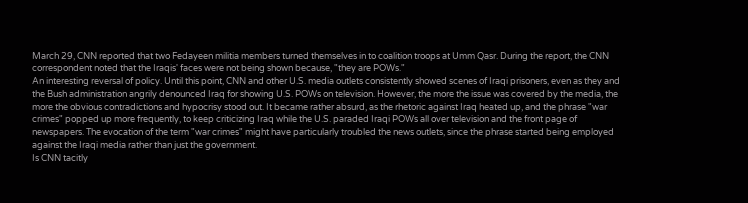March 29, CNN reported that two Fedayeen militia members turned themselves in to coalition troops at Umm Qasr. During the report, the CNN correspondent noted that the Iraqis' faces were not being shown because, "they are POWs."
An interesting reversal of policy. Until this point, CNN and other U.S. media outlets consistently showed scenes of Iraqi prisoners, even as they and the Bush administration angrily denounced Iraq for showing U.S. POWs on television. However, the more the issue was covered by the media, the more the obvious contradictions and hypocrisy stood out. It became rather absurd, as the rhetoric against Iraq heated up, and the phrase "war crimes" popped up more frequently, to keep criticizing Iraq while the U.S. paraded Iraqi POWs all over television and the front page of newspapers. The evocation of the term "war crimes" might have particularly troubled the news outlets, since the phrase started being employed against the Iraqi media rather than just the government.
Is CNN tacitly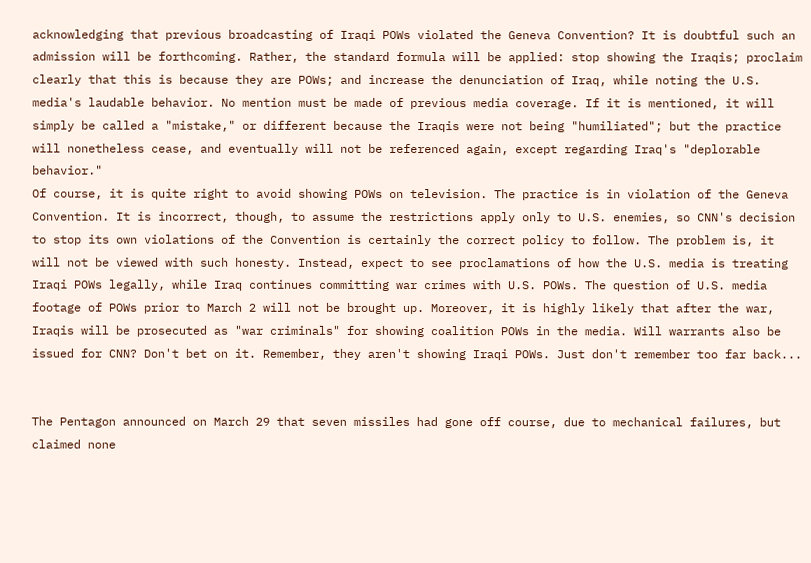acknowledging that previous broadcasting of Iraqi POWs violated the Geneva Convention? It is doubtful such an admission will be forthcoming. Rather, the standard formula will be applied: stop showing the Iraqis; proclaim clearly that this is because they are POWs; and increase the denunciation of Iraq, while noting the U.S. media's laudable behavior. No mention must be made of previous media coverage. If it is mentioned, it will simply be called a "mistake," or different because the Iraqis were not being "humiliated"; but the practice will nonetheless cease, and eventually will not be referenced again, except regarding Iraq's "deplorable behavior."
Of course, it is quite right to avoid showing POWs on television. The practice is in violation of the Geneva Convention. It is incorrect, though, to assume the restrictions apply only to U.S. enemies, so CNN's decision to stop its own violations of the Convention is certainly the correct policy to follow. The problem is, it will not be viewed with such honesty. Instead, expect to see proclamations of how the U.S. media is treating Iraqi POWs legally, while Iraq continues committing war crimes with U.S. POWs. The question of U.S. media footage of POWs prior to March 2 will not be brought up. Moreover, it is highly likely that after the war, Iraqis will be prosecuted as "war criminals" for showing coalition POWs in the media. Will warrants also be issued for CNN? Don't bet on it. Remember, they aren't showing Iraqi POWs. Just don't remember too far back...


The Pentagon announced on March 29 that seven missiles had gone off course, due to mechanical failures, but claimed none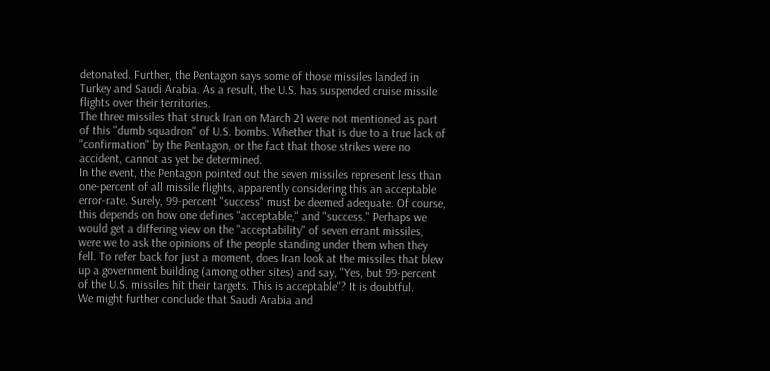detonated. Further, the Pentagon says some of those missiles landed in Turkey and Saudi Arabia. As a result, the U.S. has suspended cruise missile flights over their territories.
The three missiles that struck Iran on March 21 were not mentioned as part of this "dumb squadron" of U.S. bombs. Whether that is due to a true lack of "confirmation" by the Pentagon, or the fact that those strikes were no accident, cannot as yet be determined.
In the event, the Pentagon pointed out the seven missiles represent less than one-percent of all missile flights, apparently considering this an acceptable error-rate. Surely, 99-percent "success" must be deemed adequate. Of course, this depends on how one defines "acceptable," and "success." Perhaps we would get a differing view on the "acceptability" of seven errant missiles, were we to ask the opinions of the people standing under them when they fell. To refer back for just a moment, does Iran look at the missiles that blew up a government building (among other sites) and say, "Yes, but 99-percent of the U.S. missiles hit their targets. This is acceptable"? It is doubtful.
We might further conclude that Saudi Arabia and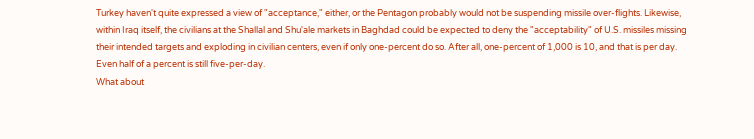Turkey haven't quite expressed a view of "acceptance," either, or the Pentagon probably would not be suspending missile over-flights. Likewise, within Iraq itself, the civilians at the Shallal and Shu'ale markets in Baghdad could be expected to deny the "acceptability" of U.S. missiles missing their intended targets and exploding in civilian centers, even if only one-percent do so. After all, one-percent of 1,000 is 10, and that is per day. Even half of a percent is still five-per-day.
What about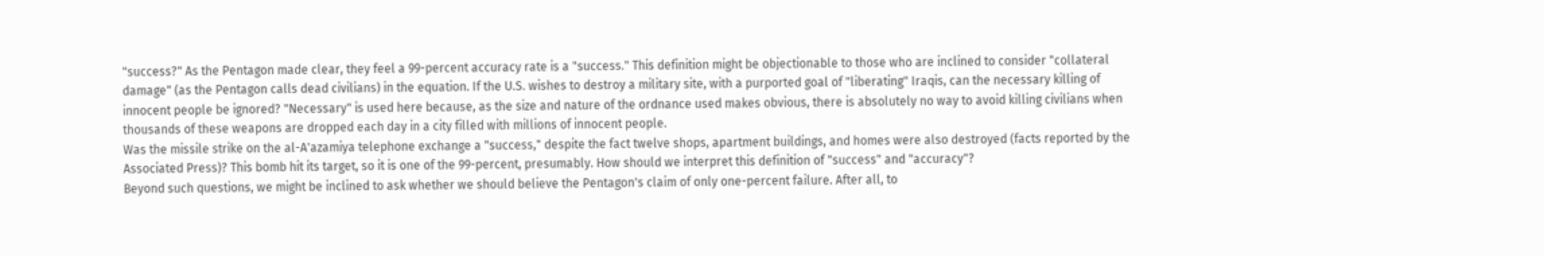"success?" As the Pentagon made clear, they feel a 99-percent accuracy rate is a "success." This definition might be objectionable to those who are inclined to consider "collateral damage" (as the Pentagon calls dead civilians) in the equation. If the U.S. wishes to destroy a military site, with a purported goal of "liberating" Iraqis, can the necessary killing of innocent people be ignored? "Necessary" is used here because, as the size and nature of the ordnance used makes obvious, there is absolutely no way to avoid killing civilians when thousands of these weapons are dropped each day in a city filled with millions of innocent people.
Was the missile strike on the al-A'azamiya telephone exchange a "success," despite the fact twelve shops, apartment buildings, and homes were also destroyed (facts reported by the Associated Press)? This bomb hit its target, so it is one of the 99-percent, presumably. How should we interpret this definition of "success" and "accuracy"?
Beyond such questions, we might be inclined to ask whether we should believe the Pentagon's claim of only one-percent failure. After all, to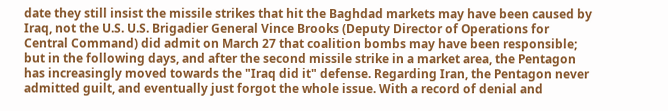date they still insist the missile strikes that hit the Baghdad markets may have been caused by Iraq, not the U.S. U.S. Brigadier General Vince Brooks (Deputy Director of Operations for Central Command) did admit on March 27 that coalition bombs may have been responsible; but in the following days, and after the second missile strike in a market area, the Pentagon has increasingly moved towards the "Iraq did it" defense. Regarding Iran, the Pentagon never admitted guilt, and eventually just forgot the whole issue. With a record of denial and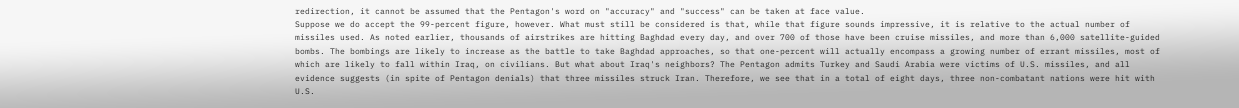redirection, it cannot be assumed that the Pentagon's word on "accuracy" and "success" can be taken at face value.
Suppose we do accept the 99-percent figure, however. What must still be considered is that, while that figure sounds impressive, it is relative to the actual number of missiles used. As noted earlier, thousands of airstrikes are hitting Baghdad every day, and over 700 of those have been cruise missiles, and more than 6,000 satellite-guided bombs. The bombings are likely to increase as the battle to take Baghdad approaches, so that one-percent will actually encompass a growing number of errant missiles, most of which are likely to fall within Iraq, on civilians. But what about Iraq's neighbors? The Pentagon admits Turkey and Saudi Arabia were victims of U.S. missiles, and all evidence suggests (in spite of Pentagon denials) that three missiles struck Iran. Therefore, we see that in a total of eight days, three non-combatant nations were hit with U.S.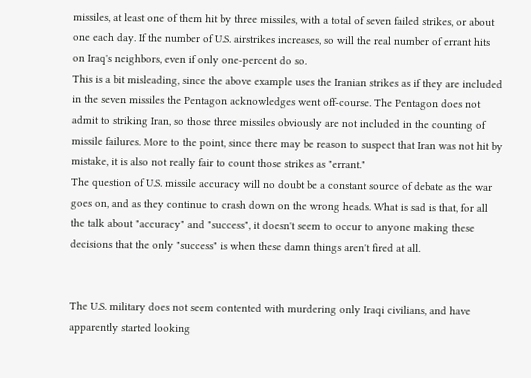missiles, at least one of them hit by three missiles, with a total of seven failed strikes, or about one each day. If the number of U.S. airstrikes increases, so will the real number of errant hits on Iraq's neighbors, even if only one-percent do so.
This is a bit misleading, since the above example uses the Iranian strikes as if they are included in the seven missiles the Pentagon acknowledges went off-course. The Pentagon does not admit to striking Iran, so those three missiles obviously are not included in the counting of missile failures. More to the point, since there may be reason to suspect that Iran was not hit by mistake, it is also not really fair to count those strikes as "errant."
The question of U.S. missile accuracy will no doubt be a constant source of debate as the war goes on, and as they continue to crash down on the wrong heads. What is sad is that, for all the talk about "accuracy" and "success", it doesn't seem to occur to anyone making these decisions that the only "success" is when these damn things aren't fired at all.


The U.S. military does not seem contented with murdering only Iraqi civilians, and have apparently started looking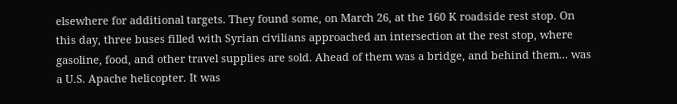elsewhere for additional targets. They found some, on March 26, at the 160 K roadside rest stop. On this day, three buses filled with Syrian civilians approached an intersection at the rest stop, where gasoline, food, and other travel supplies are sold. Ahead of them was a bridge, and behind them... was a U.S. Apache helicopter. It was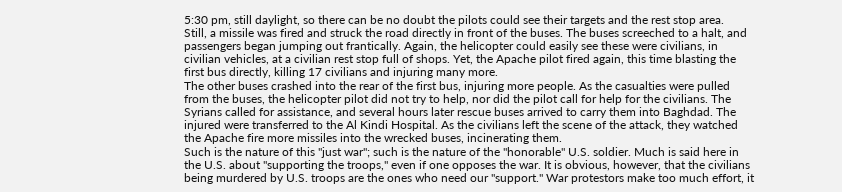5:30 pm, still daylight, so there can be no doubt the pilots could see their targets and the rest stop area.
Still, a missile was fired and struck the road directly in front of the buses. The buses screeched to a halt, and passengers began jumping out frantically. Again, the helicopter could easily see these were civilians, in civilian vehicles, at a civilian rest stop full of shops. Yet, the Apache pilot fired again, this time blasting the first bus directly, killing 17 civilians and injuring many more.
The other buses crashed into the rear of the first bus, injuring more people. As the casualties were pulled from the buses, the helicopter pilot did not try to help, nor did the pilot call for help for the civilians. The Syrians called for assistance, and several hours later rescue buses arrived to carry them into Baghdad. The injured were transferred to the Al Kindi Hospital. As the civilians left the scene of the attack, they watched the Apache fire more missiles into the wrecked buses, incinerating them.
Such is the nature of this "just war"; such is the nature of the "honorable" U.S. soldier. Much is said here in the U.S. about "supporting the troops," even if one opposes the war. It is obvious, however, that the civilians being murdered by U.S. troops are the ones who need our "support." War protestors make too much effort, it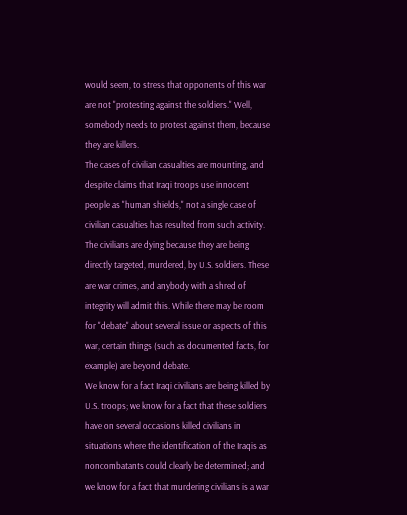would seem, to stress that opponents of this war are not "protesting against the soldiers." Well, somebody needs to protest against them, because they are killers.
The cases of civilian casualties are mounting, and despite claims that Iraqi troops use innocent people as "human shields," not a single case of civilian casualties has resulted from such activity. The civilians are dying because they are being directly targeted, murdered, by U.S. soldiers. These are war crimes, and anybody with a shred of integrity will admit this. While there may be room for "debate" about several issue or aspects of this war, certain things (such as documented facts, for example) are beyond debate.
We know for a fact Iraqi civilians are being killed by U.S. troops; we know for a fact that these soldiers have on several occasions killed civilians in situations where the identification of the Iraqis as noncombatants could clearly be determined; and we know for a fact that murdering civilians is a war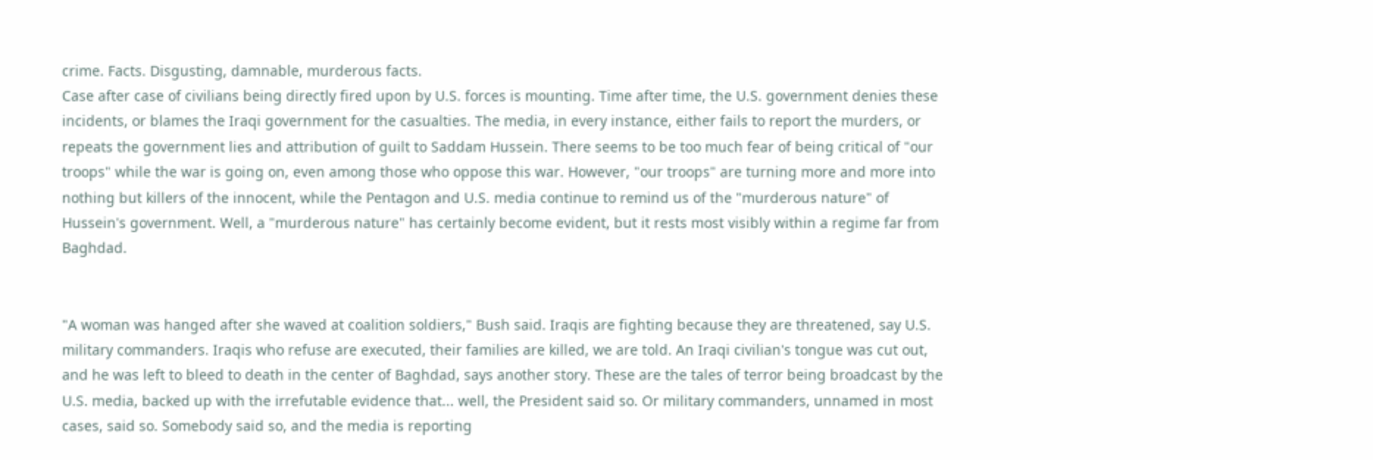crime. Facts. Disgusting, damnable, murderous facts.
Case after case of civilians being directly fired upon by U.S. forces is mounting. Time after time, the U.S. government denies these incidents, or blames the Iraqi government for the casualties. The media, in every instance, either fails to report the murders, or repeats the government lies and attribution of guilt to Saddam Hussein. There seems to be too much fear of being critical of "our troops" while the war is going on, even among those who oppose this war. However, "our troops" are turning more and more into nothing but killers of the innocent, while the Pentagon and U.S. media continue to remind us of the "murderous nature" of Hussein's government. Well, a "murderous nature" has certainly become evident, but it rests most visibly within a regime far from Baghdad.


"A woman was hanged after she waved at coalition soldiers," Bush said. Iraqis are fighting because they are threatened, say U.S. military commanders. Iraqis who refuse are executed, their families are killed, we are told. An Iraqi civilian's tongue was cut out, and he was left to bleed to death in the center of Baghdad, says another story. These are the tales of terror being broadcast by the U.S. media, backed up with the irrefutable evidence that... well, the President said so. Or military commanders, unnamed in most cases, said so. Somebody said so, and the media is reporting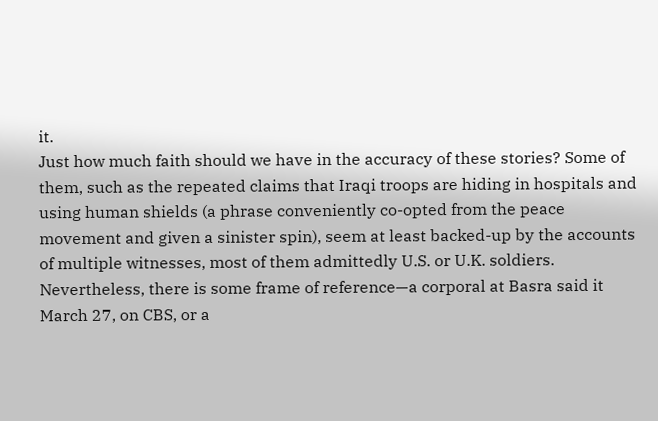it.
Just how much faith should we have in the accuracy of these stories? Some of them, such as the repeated claims that Iraqi troops are hiding in hospitals and using human shields (a phrase conveniently co-opted from the peace movement and given a sinister spin), seem at least backed-up by the accounts of multiple witnesses, most of them admittedly U.S. or U.K. soldiers. Nevertheless, there is some frame of reference—a corporal at Basra said it March 27, on CBS, or a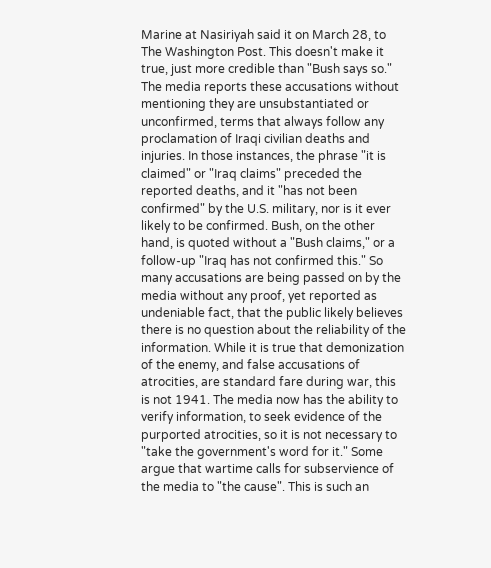Marine at Nasiriyah said it on March 28, to The Washington Post. This doesn't make it true, just more credible than "Bush says so."
The media reports these accusations without mentioning they are unsubstantiated or unconfirmed, terms that always follow any proclamation of Iraqi civilian deaths and injuries. In those instances, the phrase "it is claimed" or "Iraq claims" preceded the reported deaths, and it "has not been confirmed" by the U.S. military, nor is it ever likely to be confirmed. Bush, on the other hand, is quoted without a "Bush claims," or a follow-up "Iraq has not confirmed this." So many accusations are being passed on by the media without any proof, yet reported as undeniable fact, that the public likely believes there is no question about the reliability of the information. While it is true that demonization of the enemy, and false accusations of atrocities, are standard fare during war, this is not 1941. The media now has the ability to verify information, to seek evidence of the purported atrocities, so it is not necessary to "take the government's word for it." Some argue that wartime calls for subservience of the media to "the cause". This is such an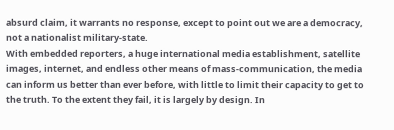absurd claim, it warrants no response, except to point out we are a democracy, not a nationalist military-state.
With embedded reporters, a huge international media establishment, satellite images, internet, and endless other means of mass-communication, the media can inform us better than ever before, with little to limit their capacity to get to the truth. To the extent they fail, it is largely by design. In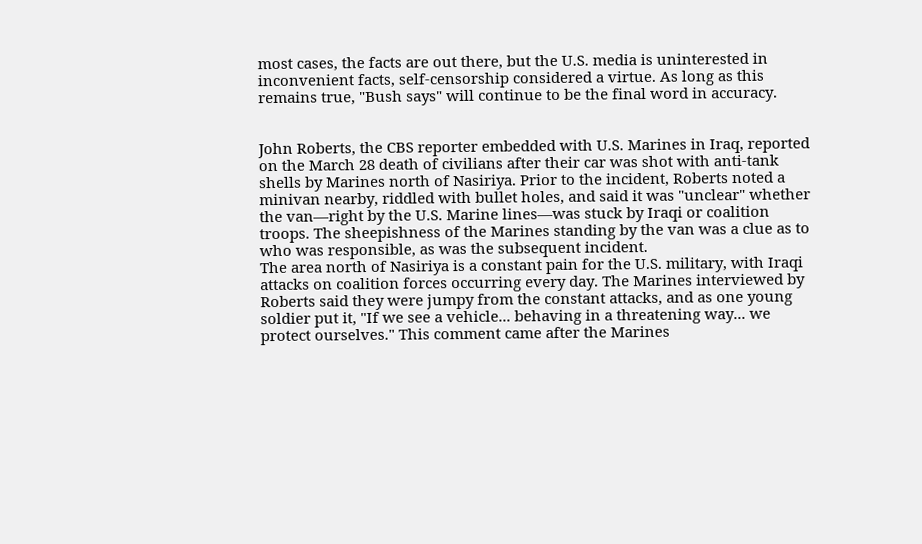most cases, the facts are out there, but the U.S. media is uninterested in inconvenient facts, self-censorship considered a virtue. As long as this remains true, "Bush says" will continue to be the final word in accuracy.


John Roberts, the CBS reporter embedded with U.S. Marines in Iraq, reported on the March 28 death of civilians after their car was shot with anti-tank shells by Marines north of Nasiriya. Prior to the incident, Roberts noted a minivan nearby, riddled with bullet holes, and said it was "unclear" whether the van—right by the U.S. Marine lines—was stuck by Iraqi or coalition troops. The sheepishness of the Marines standing by the van was a clue as to who was responsible, as was the subsequent incident.
The area north of Nasiriya is a constant pain for the U.S. military, with Iraqi attacks on coalition forces occurring every day. The Marines interviewed by Roberts said they were jumpy from the constant attacks, and as one young soldier put it, "If we see a vehicle... behaving in a threatening way... we protect ourselves." This comment came after the Marines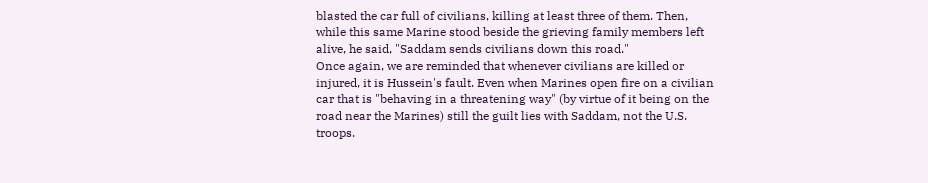blasted the car full of civilians, killing at least three of them. Then, while this same Marine stood beside the grieving family members left alive, he said, "Saddam sends civilians down this road."
Once again, we are reminded that whenever civilians are killed or injured, it is Hussein's fault. Even when Marines open fire on a civilian car that is "behaving in a threatening way" (by virtue of it being on the road near the Marines) still the guilt lies with Saddam, not the U.S. troops.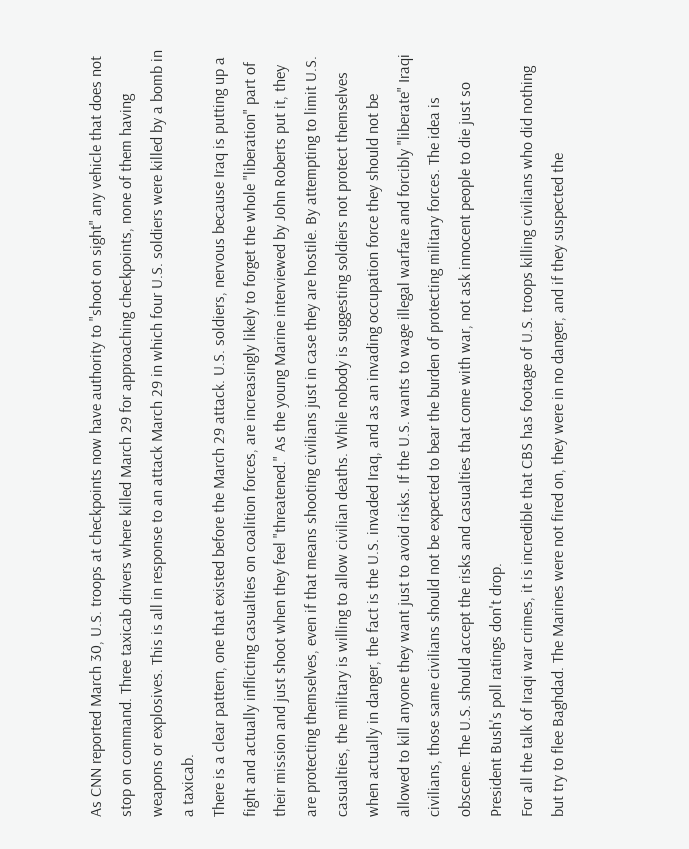As CNN reported March 30, U.S. troops at checkpoints now have authority to "shoot on sight" any vehicle that does not stop on command. Three taxicab drivers where killed March 29 for approaching checkpoints, none of them having weapons or explosives. This is all in response to an attack March 29 in which four U.S. soldiers were killed by a bomb in a taxicab.
There is a clear pattern, one that existed before the March 29 attack. U.S. soldiers, nervous because Iraq is putting up a fight and actually inflicting casualties on coalition forces, are increasingly likely to forget the whole "liberation" part of their mission and just shoot when they feel "threatened." As the young Marine interviewed by John Roberts put it, they are protecting themselves, even if that means shooting civilians just in case they are hostile. By attempting to limit U.S. casualties, the military is willing to allow civilian deaths. While nobody is suggesting soldiers not protect themselves when actually in danger, the fact is the U.S. invaded Iraq, and as an invading occupation force they should not be allowed to kill anyone they want just to avoid risks. If the U.S. wants to wage illegal warfare and forcibly "liberate" Iraqi civilians, those same civilians should not be expected to bear the burden of protecting military forces. The idea is obscene. The U.S. should accept the risks and casualties that come with war, not ask innocent people to die just so President Bush's poll ratings don't drop.
For all the talk of Iraqi war crimes, it is incredible that CBS has footage of U.S. troops killing civilians who did nothing but try to flee Baghdad. The Marines were not fired on, they were in no danger, and if they suspected the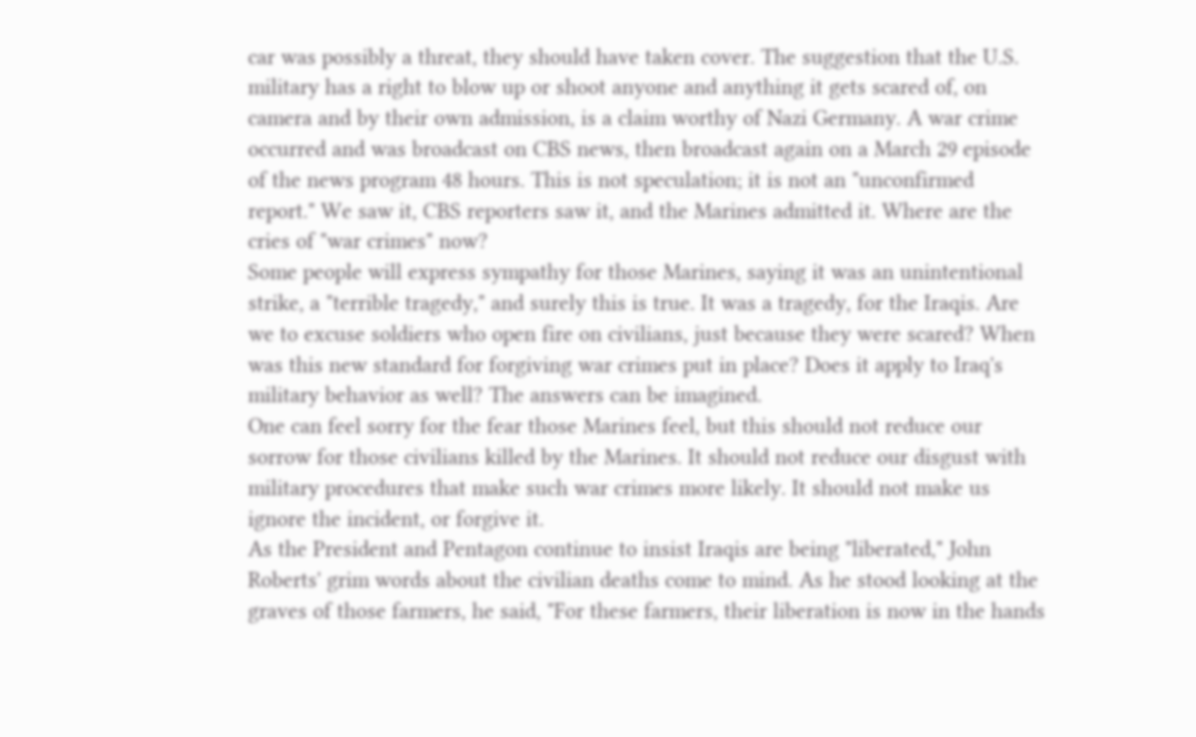car was possibly a threat, they should have taken cover. The suggestion that the U.S. military has a right to blow up or shoot anyone and anything it gets scared of, on camera and by their own admission, is a claim worthy of Nazi Germany. A war crime occurred and was broadcast on CBS news, then broadcast again on a March 29 episode of the news program 48 hours. This is not speculation; it is not an "unconfirmed report." We saw it, CBS reporters saw it, and the Marines admitted it. Where are the cries of "war crimes" now?
Some people will express sympathy for those Marines, saying it was an unintentional strike, a "terrible tragedy," and surely this is true. It was a tragedy, for the Iraqis. Are we to excuse soldiers who open fire on civilians, just because they were scared? When was this new standard for forgiving war crimes put in place? Does it apply to Iraq's military behavior as well? The answers can be imagined.
One can feel sorry for the fear those Marines feel, but this should not reduce our sorrow for those civilians killed by the Marines. It should not reduce our disgust with military procedures that make such war crimes more likely. It should not make us ignore the incident, or forgive it.
As the President and Pentagon continue to insist Iraqis are being "liberated," John Roberts' grim words about the civilian deaths come to mind. As he stood looking at the graves of those farmers, he said, "For these farmers, their liberation is now in the hands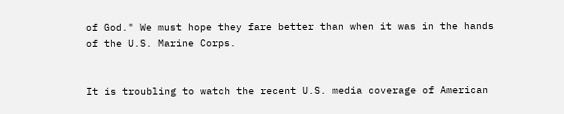of God." We must hope they fare better than when it was in the hands of the U.S. Marine Corps.


It is troubling to watch the recent U.S. media coverage of American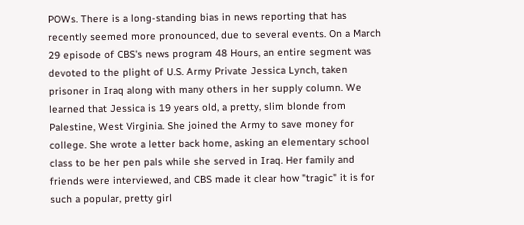POWs. There is a long-standing bias in news reporting that has recently seemed more pronounced, due to several events. On a March 29 episode of CBS's news program 48 Hours, an entire segment was devoted to the plight of U.S. Army Private Jessica Lynch, taken prisoner in Iraq along with many others in her supply column. We learned that Jessica is 19 years old, a pretty, slim blonde from Palestine, West Virginia. She joined the Army to save money for college. She wrote a letter back home, asking an elementary school class to be her pen pals while she served in Iraq. Her family and friends were interviewed, and CBS made it clear how "tragic" it is for such a popular, pretty girl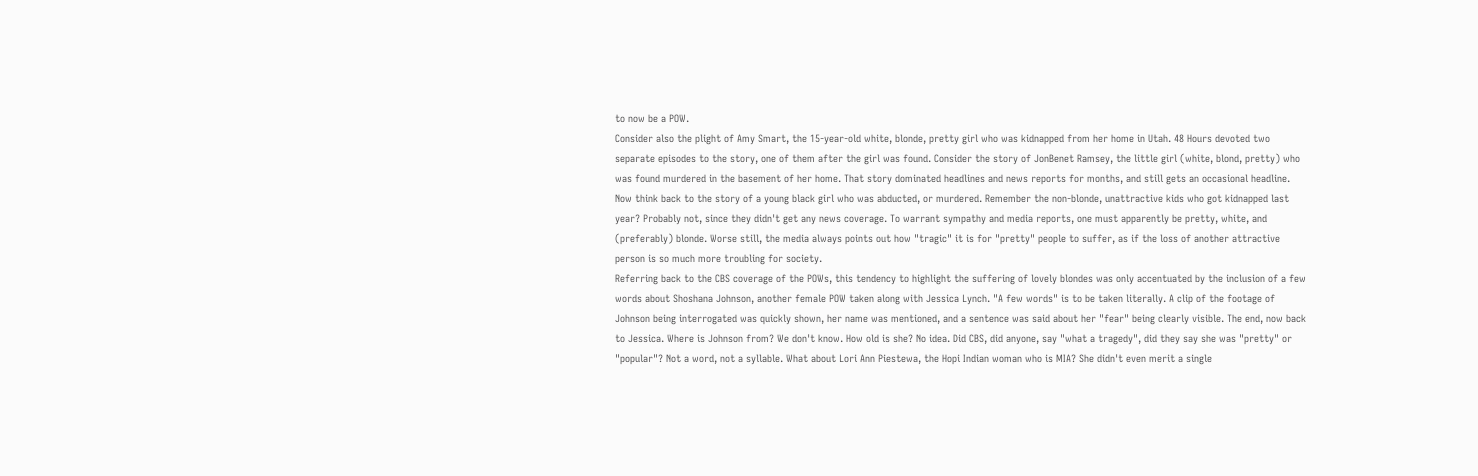to now be a POW.
Consider also the plight of Amy Smart, the 15-year-old white, blonde, pretty girl who was kidnapped from her home in Utah. 48 Hours devoted two separate episodes to the story, one of them after the girl was found. Consider the story of JonBenet Ramsey, the little girl (white, blond, pretty) who was found murdered in the basement of her home. That story dominated headlines and news reports for months, and still gets an occasional headline.
Now think back to the story of a young black girl who was abducted, or murdered. Remember the non-blonde, unattractive kids who got kidnapped last year? Probably not, since they didn't get any news coverage. To warrant sympathy and media reports, one must apparently be pretty, white, and (preferably) blonde. Worse still, the media always points out how "tragic" it is for "pretty" people to suffer, as if the loss of another attractive person is so much more troubling for society.
Referring back to the CBS coverage of the POWs, this tendency to highlight the suffering of lovely blondes was only accentuated by the inclusion of a few words about Shoshana Johnson, another female POW taken along with Jessica Lynch. "A few words" is to be taken literally. A clip of the footage of Johnson being interrogated was quickly shown, her name was mentioned, and a sentence was said about her "fear" being clearly visible. The end, now back to Jessica. Where is Johnson from? We don't know. How old is she? No idea. Did CBS, did anyone, say "what a tragedy", did they say she was "pretty" or "popular"? Not a word, not a syllable. What about Lori Ann Piestewa, the Hopi Indian woman who is MIA? She didn't even merit a single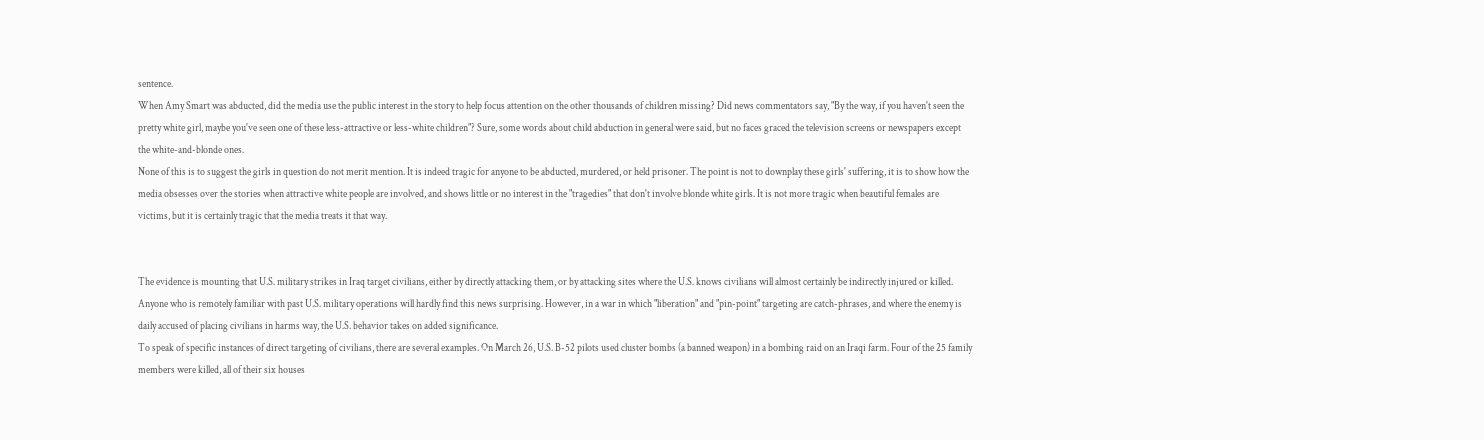sentence.
When Amy Smart was abducted, did the media use the public interest in the story to help focus attention on the other thousands of children missing? Did news commentators say, "By the way, if you haven't seen the pretty white girl, maybe you've seen one of these less-attractive or less-white children"? Sure, some words about child abduction in general were said, but no faces graced the television screens or newspapers except the white-and-blonde ones.
None of this is to suggest the girls in question do not merit mention. It is indeed tragic for anyone to be abducted, murdered, or held prisoner. The point is not to downplay these girls' suffering, it is to show how the media obsesses over the stories when attractive white people are involved, and shows little or no interest in the "tragedies" that don't involve blonde white girls. It is not more tragic when beautiful females are victims, but it is certainly tragic that the media treats it that way.


The evidence is mounting that U.S. military strikes in Iraq target civilians, either by directly attacking them, or by attacking sites where the U.S. knows civilians will almost certainly be indirectly injured or killed. Anyone who is remotely familiar with past U.S. military operations will hardly find this news surprising. However, in a war in which "liberation" and "pin-point" targeting are catch-phrases, and where the enemy is daily accused of placing civilians in harms way, the U.S. behavior takes on added significance.
To speak of specific instances of direct targeting of civilians, there are several examples. On March 26, U.S. B-52 pilots used cluster bombs (a banned weapon) in a bombing raid on an Iraqi farm. Four of the 25 family members were killed, all of their six houses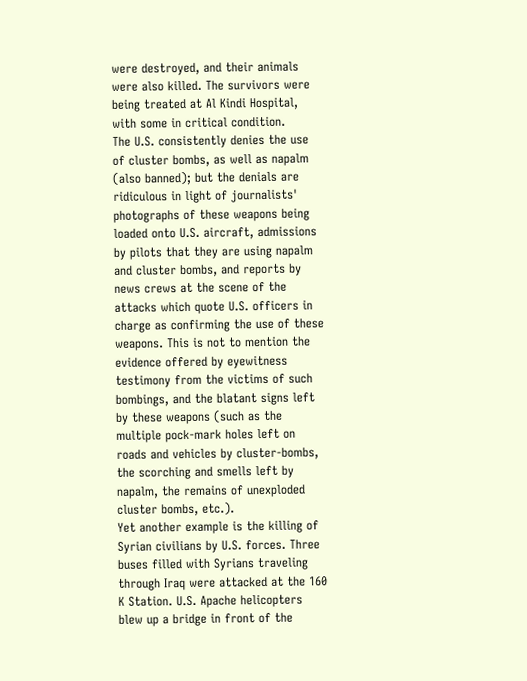were destroyed, and their animals were also killed. The survivors were being treated at Al Kindi Hospital, with some in critical condition.
The U.S. consistently denies the use of cluster bombs, as well as napalm (also banned); but the denials are ridiculous in light of journalists' photographs of these weapons being loaded onto U.S. aircraft, admissions by pilots that they are using napalm and cluster bombs, and reports by news crews at the scene of the attacks which quote U.S. officers in charge as confirming the use of these weapons. This is not to mention the evidence offered by eyewitness testimony from the victims of such bombings, and the blatant signs left by these weapons (such as the multiple pock-mark holes left on roads and vehicles by cluster-bombs, the scorching and smells left by napalm, the remains of unexploded cluster bombs, etc.).
Yet another example is the killing of Syrian civilians by U.S. forces. Three buses filled with Syrians traveling through Iraq were attacked at the 160 K Station. U.S. Apache helicopters blew up a bridge in front of the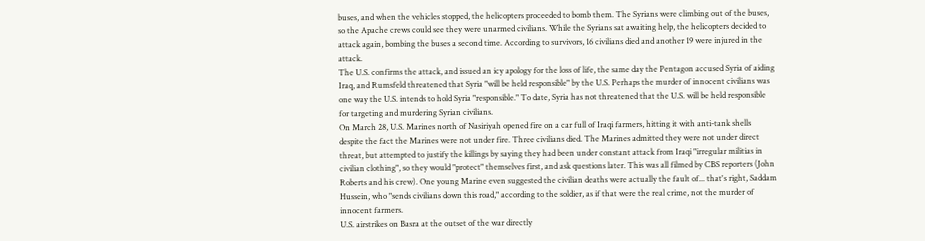buses, and when the vehicles stopped, the helicopters proceeded to bomb them. The Syrians were climbing out of the buses, so the Apache crews could see they were unarmed civilians. While the Syrians sat awaiting help, the helicopters decided to attack again, bombing the buses a second time. According to survivors, 16 civilians died and another 19 were injured in the attack.
The U.S. confirms the attack, and issued an icy apology for the loss of life, the same day the Pentagon accused Syria of aiding Iraq, and Rumsfeld threatened that Syria "will be held responsible" by the U.S. Perhaps the murder of innocent civilians was one way the U.S. intends to hold Syria "responsible." To date, Syria has not threatened that the U.S. will be held responsible for targeting and murdering Syrian civilians.
On March 28, U.S. Marines north of Nasiriyah opened fire on a car full of Iraqi farmers, hitting it with anti-tank shells despite the fact the Marines were not under fire. Three civilians died. The Marines admitted they were not under direct threat, but attempted to justify the killings by saying they had been under constant attack from Iraqi "irregular militias in civilian clothing", so they would "protect" themselves first, and ask questions later. This was all filmed by CBS reporters (John Roberts and his crew). One young Marine even suggested the civilian deaths were actually the fault of... that's right, Saddam Hussein, who "sends civilians down this road," according to the soldier, as if that were the real crime, not the murder of innocent farmers.
U.S. airstrikes on Basra at the outset of the war directly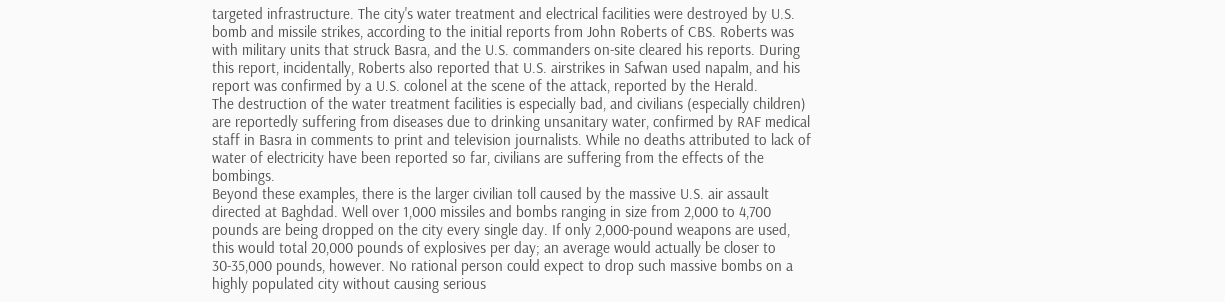targeted infrastructure. The city's water treatment and electrical facilities were destroyed by U.S. bomb and missile strikes, according to the initial reports from John Roberts of CBS. Roberts was with military units that struck Basra, and the U.S. commanders on-site cleared his reports. During this report, incidentally, Roberts also reported that U.S. airstrikes in Safwan used napalm, and his report was confirmed by a U.S. colonel at the scene of the attack, reported by the Herald.
The destruction of the water treatment facilities is especially bad, and civilians (especially children) are reportedly suffering from diseases due to drinking unsanitary water, confirmed by RAF medical staff in Basra in comments to print and television journalists. While no deaths attributed to lack of water of electricity have been reported so far, civilians are suffering from the effects of the bombings.
Beyond these examples, there is the larger civilian toll caused by the massive U.S. air assault directed at Baghdad. Well over 1,000 missiles and bombs ranging in size from 2,000 to 4,700 pounds are being dropped on the city every single day. If only 2,000-pound weapons are used, this would total 20,000 pounds of explosives per day; an average would actually be closer to 30-35,000 pounds, however. No rational person could expect to drop such massive bombs on a highly populated city without causing serious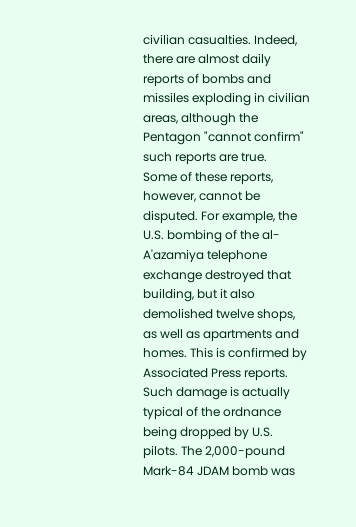civilian casualties. Indeed, there are almost daily reports of bombs and missiles exploding in civilian areas, although the Pentagon "cannot confirm" such reports are true.
Some of these reports, however, cannot be disputed. For example, the U.S. bombing of the al-A'azamiya telephone exchange destroyed that building, but it also demolished twelve shops, as well as apartments and homes. This is confirmed by Associated Press reports.
Such damage is actually typical of the ordnance being dropped by U.S. pilots. The 2,000-pound Mark-84 JDAM bomb was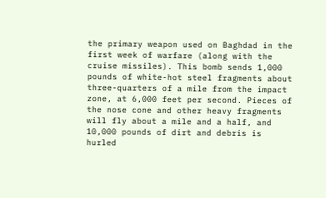the primary weapon used on Baghdad in the first week of warfare (along with the cruise missiles). This bomb sends 1,000 pounds of white-hot steel fragments about three-quarters of a mile from the impact zone, at 6,000 feet per second. Pieces of the nose cone and other heavy fragments will fly about a mile and a half, and 10,000 pounds of dirt and debris is hurled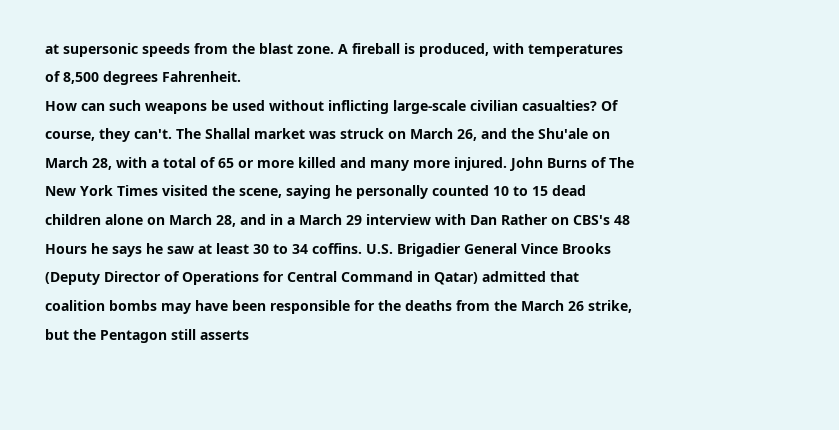at supersonic speeds from the blast zone. A fireball is produced, with temperatures of 8,500 degrees Fahrenheit.
How can such weapons be used without inflicting large-scale civilian casualties? Of course, they can't. The Shallal market was struck on March 26, and the Shu'ale on March 28, with a total of 65 or more killed and many more injured. John Burns of The New York Times visited the scene, saying he personally counted 10 to 15 dead children alone on March 28, and in a March 29 interview with Dan Rather on CBS's 48 Hours he says he saw at least 30 to 34 coffins. U.S. Brigadier General Vince Brooks (Deputy Director of Operations for Central Command in Qatar) admitted that coalition bombs may have been responsible for the deaths from the March 26 strike, but the Pentagon still asserts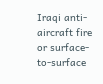Iraqi anti-aircraft fire or surface-to-surface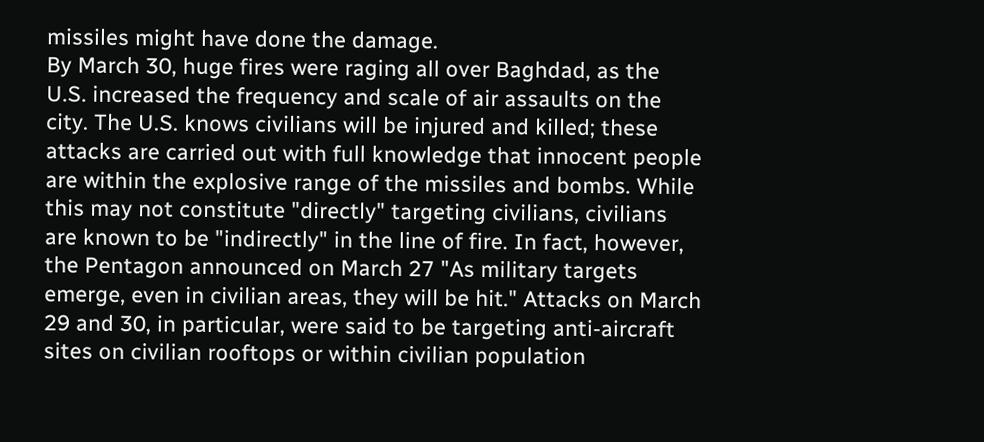missiles might have done the damage.
By March 30, huge fires were raging all over Baghdad, as the U.S. increased the frequency and scale of air assaults on the city. The U.S. knows civilians will be injured and killed; these attacks are carried out with full knowledge that innocent people are within the explosive range of the missiles and bombs. While this may not constitute "directly" targeting civilians, civilians are known to be "indirectly" in the line of fire. In fact, however, the Pentagon announced on March 27 "As military targets emerge, even in civilian areas, they will be hit." Attacks on March 29 and 30, in particular, were said to be targeting anti-aircraft sites on civilian rooftops or within civilian population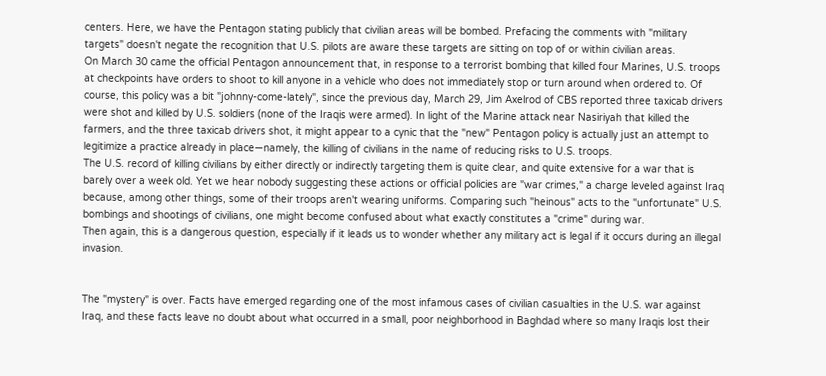centers. Here, we have the Pentagon stating publicly that civilian areas will be bombed. Prefacing the comments with "military targets" doesn't negate the recognition that U.S. pilots are aware these targets are sitting on top of or within civilian areas.
On March 30 came the official Pentagon announcement that, in response to a terrorist bombing that killed four Marines, U.S. troops at checkpoints have orders to shoot to kill anyone in a vehicle who does not immediately stop or turn around when ordered to. Of course, this policy was a bit "johnny-come-lately", since the previous day, March 29, Jim Axelrod of CBS reported three taxicab drivers were shot and killed by U.S. soldiers (none of the Iraqis were armed). In light of the Marine attack near Nasiriyah that killed the farmers, and the three taxicab drivers shot, it might appear to a cynic that the "new" Pentagon policy is actually just an attempt to legitimize a practice already in place—namely, the killing of civilians in the name of reducing risks to U.S. troops.
The U.S. record of killing civilians by either directly or indirectly targeting them is quite clear, and quite extensive for a war that is barely over a week old. Yet we hear nobody suggesting these actions or official policies are "war crimes," a charge leveled against Iraq because, among other things, some of their troops aren't wearing uniforms. Comparing such "heinous" acts to the "unfortunate" U.S. bombings and shootings of civilians, one might become confused about what exactly constitutes a "crime" during war.
Then again, this is a dangerous question, especially if it leads us to wonder whether any military act is legal if it occurs during an illegal invasion.


The "mystery" is over. Facts have emerged regarding one of the most infamous cases of civilian casualties in the U.S. war against Iraq, and these facts leave no doubt about what occurred in a small, poor neighborhood in Baghdad where so many Iraqis lost their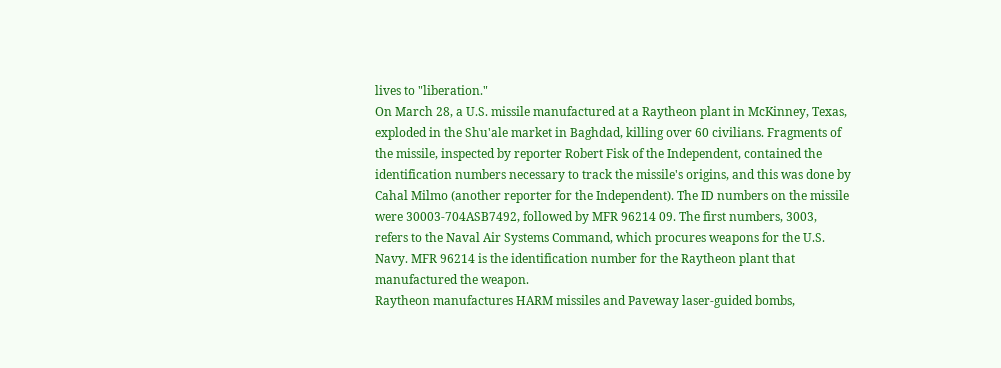lives to "liberation."
On March 28, a U.S. missile manufactured at a Raytheon plant in McKinney, Texas, exploded in the Shu'ale market in Baghdad, killing over 60 civilians. Fragments of the missile, inspected by reporter Robert Fisk of the Independent, contained the identification numbers necessary to track the missile's origins, and this was done by Cahal Milmo (another reporter for the Independent). The ID numbers on the missile were 30003-704ASB7492, followed by MFR 96214 09. The first numbers, 3003, refers to the Naval Air Systems Command, which procures weapons for the U.S. Navy. MFR 96214 is the identification number for the Raytheon plant that manufactured the weapon.
Raytheon manufactures HARM missiles and Paveway laser-guided bombs,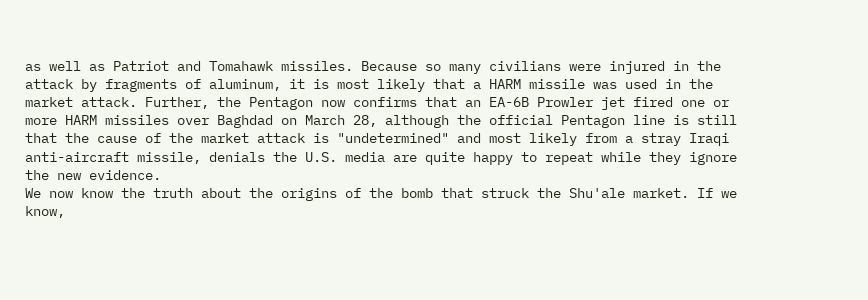as well as Patriot and Tomahawk missiles. Because so many civilians were injured in the attack by fragments of aluminum, it is most likely that a HARM missile was used in the market attack. Further, the Pentagon now confirms that an EA-6B Prowler jet fired one or more HARM missiles over Baghdad on March 28, although the official Pentagon line is still that the cause of the market attack is "undetermined" and most likely from a stray Iraqi anti-aircraft missile, denials the U.S. media are quite happy to repeat while they ignore the new evidence.
We now know the truth about the origins of the bomb that struck the Shu'ale market. If we know,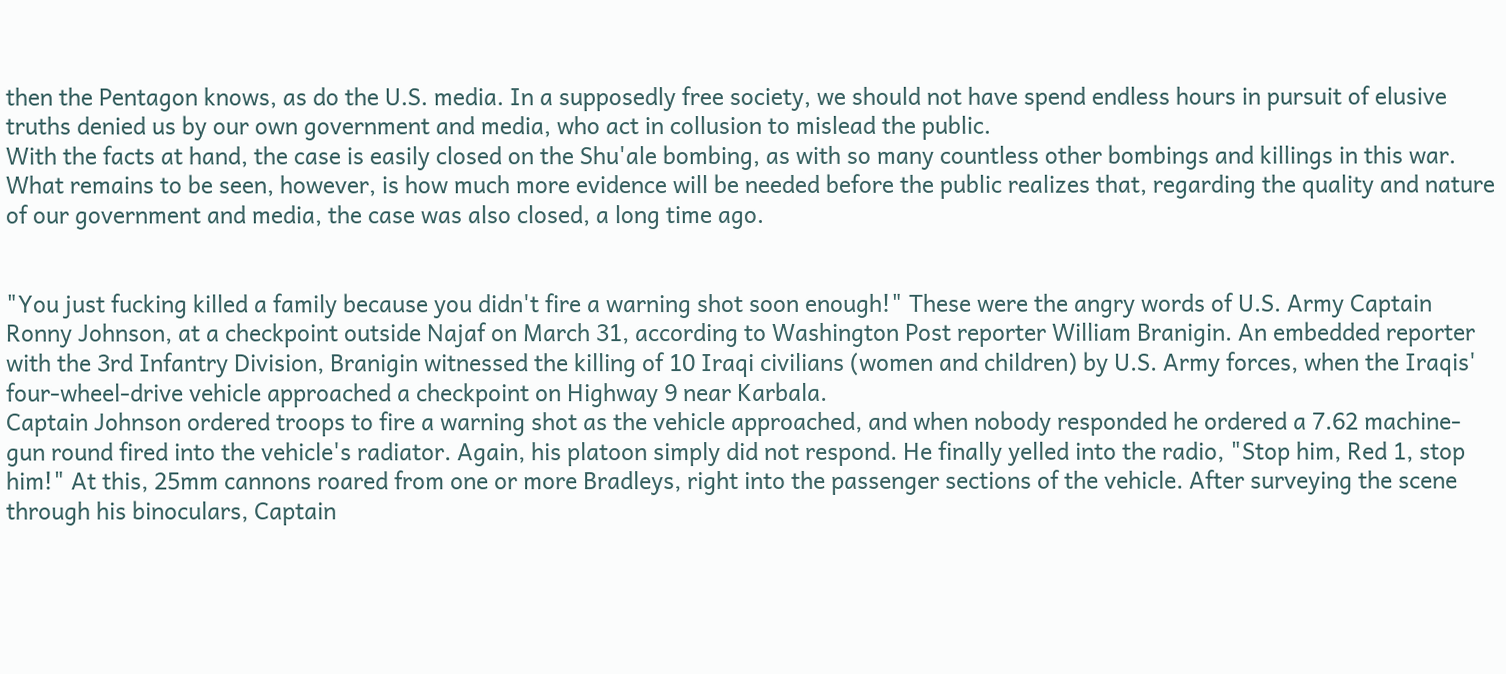then the Pentagon knows, as do the U.S. media. In a supposedly free society, we should not have spend endless hours in pursuit of elusive truths denied us by our own government and media, who act in collusion to mislead the public.
With the facts at hand, the case is easily closed on the Shu'ale bombing, as with so many countless other bombings and killings in this war. What remains to be seen, however, is how much more evidence will be needed before the public realizes that, regarding the quality and nature of our government and media, the case was also closed, a long time ago.


"You just fucking killed a family because you didn't fire a warning shot soon enough!" These were the angry words of U.S. Army Captain Ronny Johnson, at a checkpoint outside Najaf on March 31, according to Washington Post reporter William Branigin. An embedded reporter with the 3rd Infantry Division, Branigin witnessed the killing of 10 Iraqi civilians (women and children) by U.S. Army forces, when the Iraqis' four-wheel-drive vehicle approached a checkpoint on Highway 9 near Karbala.
Captain Johnson ordered troops to fire a warning shot as the vehicle approached, and when nobody responded he ordered a 7.62 machine-gun round fired into the vehicle's radiator. Again, his platoon simply did not respond. He finally yelled into the radio, "Stop him, Red 1, stop him!" At this, 25mm cannons roared from one or more Bradleys, right into the passenger sections of the vehicle. After surveying the scene through his binoculars, Captain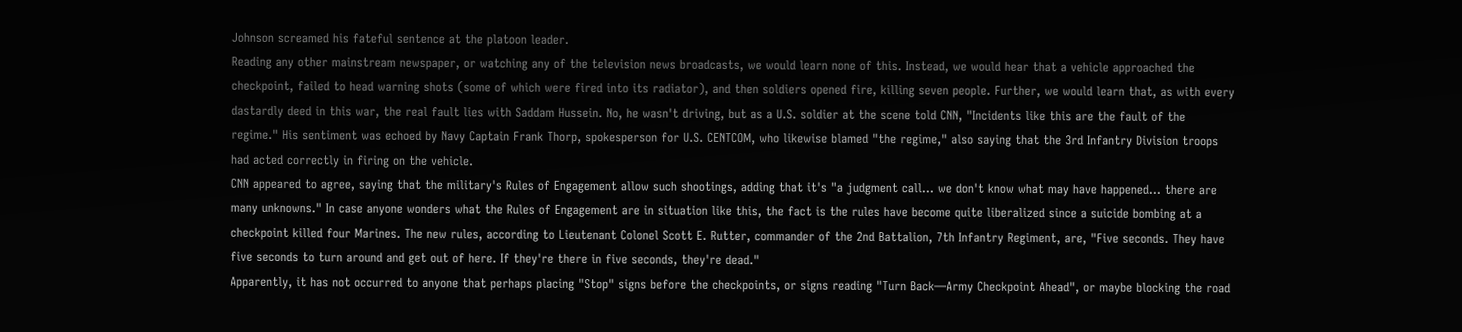Johnson screamed his fateful sentence at the platoon leader.
Reading any other mainstream newspaper, or watching any of the television news broadcasts, we would learn none of this. Instead, we would hear that a vehicle approached the checkpoint, failed to head warning shots (some of which were fired into its radiator), and then soldiers opened fire, killing seven people. Further, we would learn that, as with every dastardly deed in this war, the real fault lies with Saddam Hussein. No, he wasn't driving, but as a U.S. soldier at the scene told CNN, "Incidents like this are the fault of the regime." His sentiment was echoed by Navy Captain Frank Thorp, spokesperson for U.S. CENTCOM, who likewise blamed "the regime," also saying that the 3rd Infantry Division troops had acted correctly in firing on the vehicle.
CNN appeared to agree, saying that the military's Rules of Engagement allow such shootings, adding that it's "a judgment call... we don't know what may have happened... there are many unknowns." In case anyone wonders what the Rules of Engagement are in situation like this, the fact is the rules have become quite liberalized since a suicide bombing at a checkpoint killed four Marines. The new rules, according to Lieutenant Colonel Scott E. Rutter, commander of the 2nd Battalion, 7th Infantry Regiment, are, "Five seconds. They have five seconds to turn around and get out of here. If they're there in five seconds, they're dead."
Apparently, it has not occurred to anyone that perhaps placing "Stop" signs before the checkpoints, or signs reading "Turn Back—Army Checkpoint Ahead", or maybe blocking the road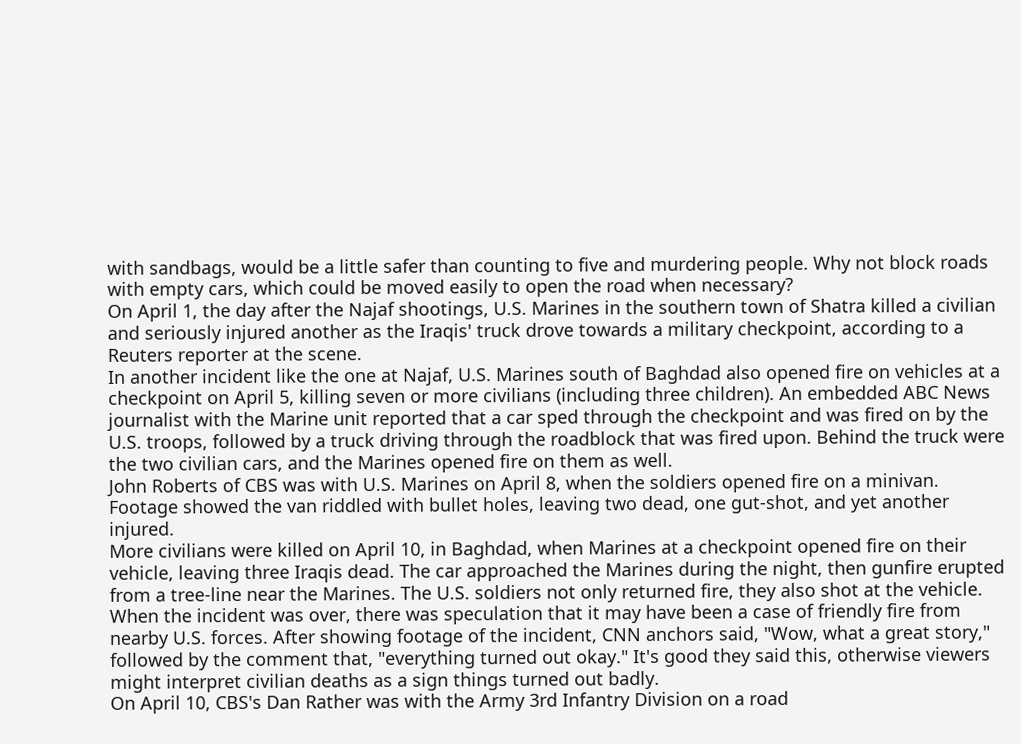with sandbags, would be a little safer than counting to five and murdering people. Why not block roads with empty cars, which could be moved easily to open the road when necessary?
On April 1, the day after the Najaf shootings, U.S. Marines in the southern town of Shatra killed a civilian and seriously injured another as the Iraqis' truck drove towards a military checkpoint, according to a Reuters reporter at the scene.
In another incident like the one at Najaf, U.S. Marines south of Baghdad also opened fire on vehicles at a checkpoint on April 5, killing seven or more civilians (including three children). An embedded ABC News journalist with the Marine unit reported that a car sped through the checkpoint and was fired on by the U.S. troops, followed by a truck driving through the roadblock that was fired upon. Behind the truck were the two civilian cars, and the Marines opened fire on them as well.
John Roberts of CBS was with U.S. Marines on April 8, when the soldiers opened fire on a minivan. Footage showed the van riddled with bullet holes, leaving two dead, one gut-shot, and yet another injured.
More civilians were killed on April 10, in Baghdad, when Marines at a checkpoint opened fire on their vehicle, leaving three Iraqis dead. The car approached the Marines during the night, then gunfire erupted from a tree-line near the Marines. The U.S. soldiers not only returned fire, they also shot at the vehicle. When the incident was over, there was speculation that it may have been a case of friendly fire from nearby U.S. forces. After showing footage of the incident, CNN anchors said, "Wow, what a great story," followed by the comment that, "everything turned out okay." It's good they said this, otherwise viewers might interpret civilian deaths as a sign things turned out badly.
On April 10, CBS's Dan Rather was with the Army 3rd Infantry Division on a road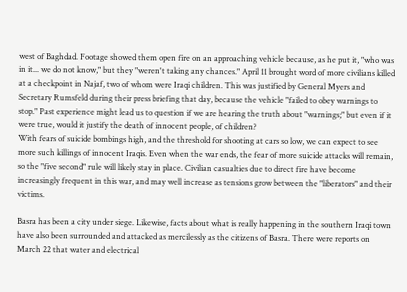west of Baghdad. Footage showed them open fire on an approaching vehicle because, as he put it, "who was in it... we do not know," but they "weren't taking any chances." April 11 brought word of more civilians killed at a checkpoint in Najaf, two of whom were Iraqi children. This was justified by General Myers and Secretary Rumsfeld during their press briefing that day, because the vehicle "failed to obey warnings to stop." Past experience might lead us to question if we are hearing the truth about "warnings;" but even if it were true, would it justify the death of innocent people, of children?
With fears of suicide bombings high, and the threshold for shooting at cars so low, we can expect to see more such killings of innocent Iraqis. Even when the war ends, the fear of more suicide attacks will remain, so the "five second" rule will likely stay in place. Civilian casualties due to direct fire have become increasingly frequent in this war, and may well increase as tensions grow between the "liberators" and their victims.

Basra has been a city under siege. Likewise, facts about what is really happening in the southern Iraqi town have also been surrounded and attacked as mercilessly as the citizens of Basra. There were reports on March 22 that water and electrical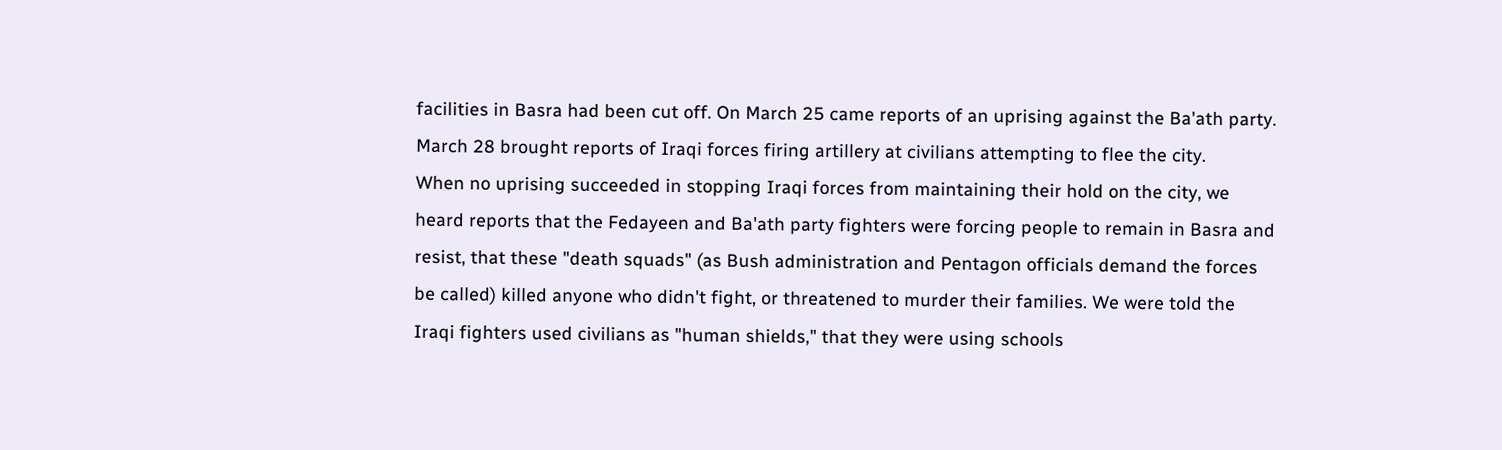facilities in Basra had been cut off. On March 25 came reports of an uprising against the Ba'ath party. March 28 brought reports of Iraqi forces firing artillery at civilians attempting to flee the city.
When no uprising succeeded in stopping Iraqi forces from maintaining their hold on the city, we heard reports that the Fedayeen and Ba'ath party fighters were forcing people to remain in Basra and resist, that these "death squads" (as Bush administration and Pentagon officials demand the forces be called) killed anyone who didn't fight, or threatened to murder their families. We were told the Iraqi fighters used civilians as "human shields," that they were using schools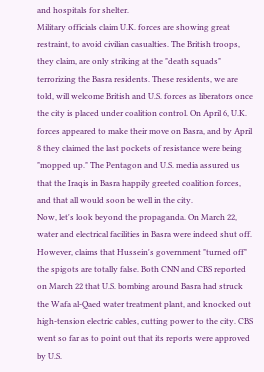and hospitals for shelter.
Military officials claim U.K. forces are showing great restraint, to avoid civilian casualties. The British troops, they claim, are only striking at the "death squads" terrorizing the Basra residents. These residents, we are told, will welcome British and U.S. forces as liberators once the city is placed under coalition control. On April 6, U.K. forces appeared to make their move on Basra, and by April 8 they claimed the last pockets of resistance were being "mopped up." The Pentagon and U.S. media assured us that the Iraqis in Basra happily greeted coalition forces, and that all would soon be well in the city.
Now, let's look beyond the propaganda. On March 22, water and electrical facilities in Basra were indeed shut off. However, claims that Hussein's government "turned off" the spigots are totally false. Both CNN and CBS reported on March 22 that U.S. bombing around Basra had struck the Wafa al-Qaed water treatment plant, and knocked out high-tension electric cables, cutting power to the city. CBS went so far as to point out that its reports were approved by U.S.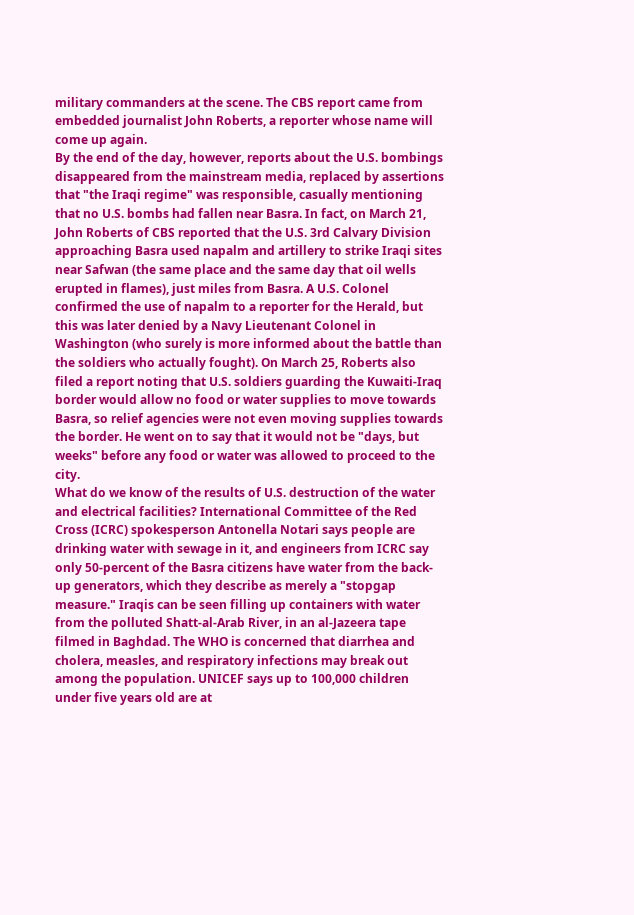military commanders at the scene. The CBS report came from embedded journalist John Roberts, a reporter whose name will come up again.
By the end of the day, however, reports about the U.S. bombings disappeared from the mainstream media, replaced by assertions that "the Iraqi regime" was responsible, casually mentioning that no U.S. bombs had fallen near Basra. In fact, on March 21, John Roberts of CBS reported that the U.S. 3rd Calvary Division approaching Basra used napalm and artillery to strike Iraqi sites near Safwan (the same place and the same day that oil wells erupted in flames), just miles from Basra. A U.S. Colonel confirmed the use of napalm to a reporter for the Herald, but this was later denied by a Navy Lieutenant Colonel in Washington (who surely is more informed about the battle than the soldiers who actually fought). On March 25, Roberts also filed a report noting that U.S. soldiers guarding the Kuwaiti-Iraq border would allow no food or water supplies to move towards Basra, so relief agencies were not even moving supplies towards the border. He went on to say that it would not be "days, but weeks" before any food or water was allowed to proceed to the city.
What do we know of the results of U.S. destruction of the water and electrical facilities? International Committee of the Red Cross (ICRC) spokesperson Antonella Notari says people are drinking water with sewage in it, and engineers from ICRC say only 50-percent of the Basra citizens have water from the back-up generators, which they describe as merely a "stopgap measure." Iraqis can be seen filling up containers with water from the polluted Shatt-al-Arab River, in an al-Jazeera tape filmed in Baghdad. The WHO is concerned that diarrhea and cholera, measles, and respiratory infections may break out among the population. UNICEF says up to 100,000 children under five years old are at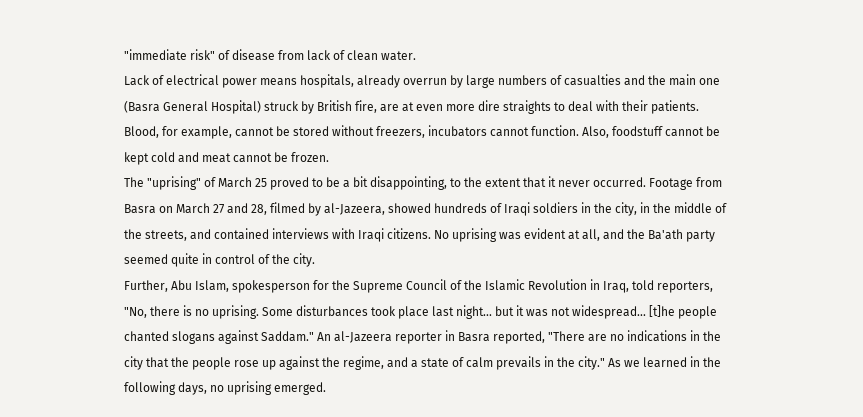"immediate risk" of disease from lack of clean water.
Lack of electrical power means hospitals, already overrun by large numbers of casualties and the main one (Basra General Hospital) struck by British fire, are at even more dire straights to deal with their patients. Blood, for example, cannot be stored without freezers, incubators cannot function. Also, foodstuff cannot be kept cold and meat cannot be frozen.
The "uprising" of March 25 proved to be a bit disappointing, to the extent that it never occurred. Footage from Basra on March 27 and 28, filmed by al-Jazeera, showed hundreds of Iraqi soldiers in the city, in the middle of the streets, and contained interviews with Iraqi citizens. No uprising was evident at all, and the Ba'ath party seemed quite in control of the city.
Further, Abu Islam, spokesperson for the Supreme Council of the Islamic Revolution in Iraq, told reporters, "No, there is no uprising. Some disturbances took place last night... but it was not widespread... [t]he people chanted slogans against Saddam." An al-Jazeera reporter in Basra reported, "There are no indications in the city that the people rose up against the regime, and a state of calm prevails in the city." As we learned in the following days, no uprising emerged.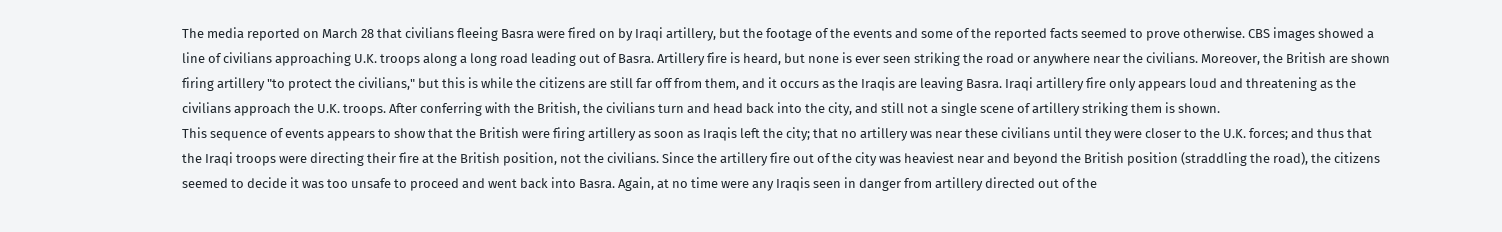The media reported on March 28 that civilians fleeing Basra were fired on by Iraqi artillery, but the footage of the events and some of the reported facts seemed to prove otherwise. CBS images showed a line of civilians approaching U.K. troops along a long road leading out of Basra. Artillery fire is heard, but none is ever seen striking the road or anywhere near the civilians. Moreover, the British are shown firing artillery "to protect the civilians," but this is while the citizens are still far off from them, and it occurs as the Iraqis are leaving Basra. Iraqi artillery fire only appears loud and threatening as the civilians approach the U.K. troops. After conferring with the British, the civilians turn and head back into the city, and still not a single scene of artillery striking them is shown.
This sequence of events appears to show that the British were firing artillery as soon as Iraqis left the city; that no artillery was near these civilians until they were closer to the U.K. forces; and thus that the Iraqi troops were directing their fire at the British position, not the civilians. Since the artillery fire out of the city was heaviest near and beyond the British position (straddling the road), the citizens seemed to decide it was too unsafe to proceed and went back into Basra. Again, at no time were any Iraqis seen in danger from artillery directed out of the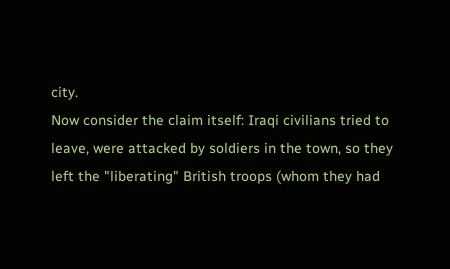city.
Now consider the claim itself: Iraqi civilians tried to leave, were attacked by soldiers in the town, so they left the "liberating" British troops (whom they had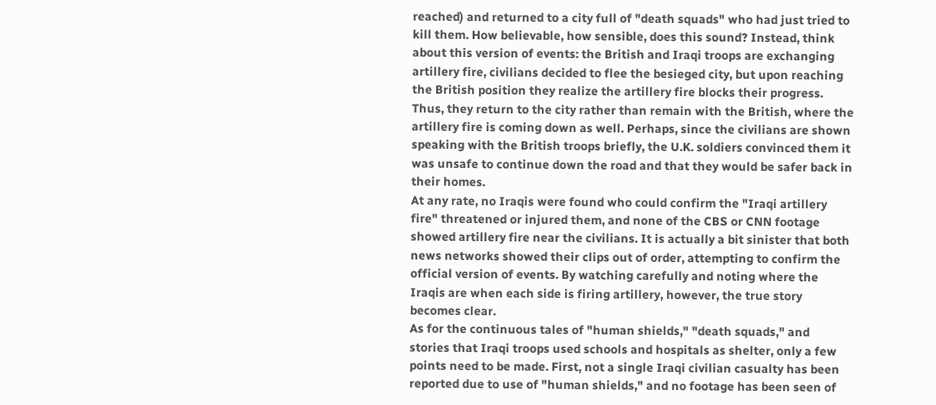reached) and returned to a city full of "death squads" who had just tried to kill them. How believable, how sensible, does this sound? Instead, think about this version of events: the British and Iraqi troops are exchanging artillery fire, civilians decided to flee the besieged city, but upon reaching the British position they realize the artillery fire blocks their progress. Thus, they return to the city rather than remain with the British, where the artillery fire is coming down as well. Perhaps, since the civilians are shown speaking with the British troops briefly, the U.K. soldiers convinced them it was unsafe to continue down the road and that they would be safer back in their homes.
At any rate, no Iraqis were found who could confirm the "Iraqi artillery fire" threatened or injured them, and none of the CBS or CNN footage showed artillery fire near the civilians. It is actually a bit sinister that both news networks showed their clips out of order, attempting to confirm the official version of events. By watching carefully and noting where the Iraqis are when each side is firing artillery, however, the true story becomes clear.
As for the continuous tales of "human shields," "death squads," and stories that Iraqi troops used schools and hospitals as shelter, only a few points need to be made. First, not a single Iraqi civilian casualty has been reported due to use of "human shields," and no footage has been seen of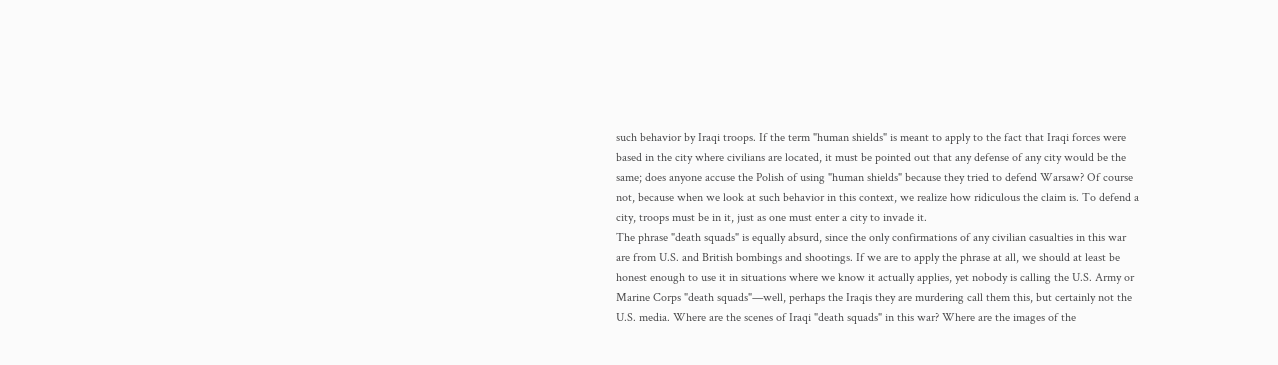such behavior by Iraqi troops. If the term "human shields" is meant to apply to the fact that Iraqi forces were based in the city where civilians are located, it must be pointed out that any defense of any city would be the same; does anyone accuse the Polish of using "human shields" because they tried to defend Warsaw? Of course not, because when we look at such behavior in this context, we realize how ridiculous the claim is. To defend a city, troops must be in it, just as one must enter a city to invade it.
The phrase "death squads" is equally absurd, since the only confirmations of any civilian casualties in this war are from U.S. and British bombings and shootings. If we are to apply the phrase at all, we should at least be honest enough to use it in situations where we know it actually applies, yet nobody is calling the U.S. Army or Marine Corps "death squads"—well, perhaps the Iraqis they are murdering call them this, but certainly not the U.S. media. Where are the scenes of Iraqi "death squads" in this war? Where are the images of the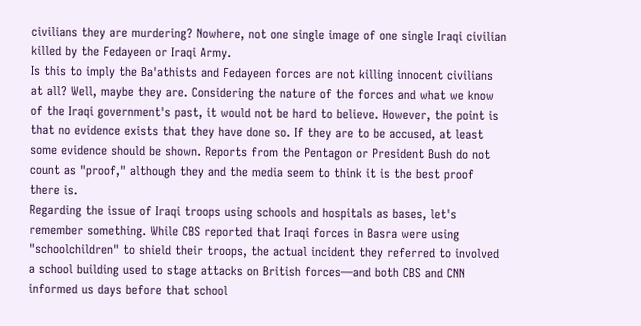civilians they are murdering? Nowhere, not one single image of one single Iraqi civilian killed by the Fedayeen or Iraqi Army.
Is this to imply the Ba'athists and Fedayeen forces are not killing innocent civilians at all? Well, maybe they are. Considering the nature of the forces and what we know of the Iraqi government's past, it would not be hard to believe. However, the point is that no evidence exists that they have done so. If they are to be accused, at least some evidence should be shown. Reports from the Pentagon or President Bush do not count as "proof," although they and the media seem to think it is the best proof there is.
Regarding the issue of Iraqi troops using schools and hospitals as bases, let's remember something. While CBS reported that Iraqi forces in Basra were using "schoolchildren" to shield their troops, the actual incident they referred to involved a school building used to stage attacks on British forces—and both CBS and CNN informed us days before that school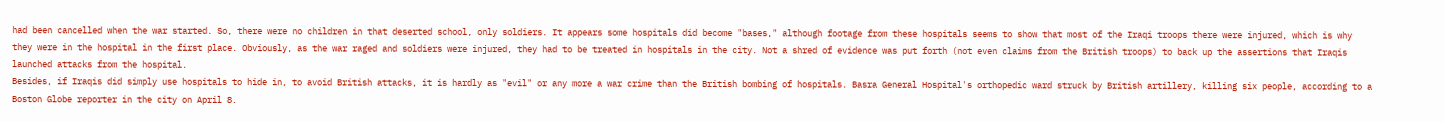had been cancelled when the war started. So, there were no children in that deserted school, only soldiers. It appears some hospitals did become "bases," although footage from these hospitals seems to show that most of the Iraqi troops there were injured, which is why they were in the hospital in the first place. Obviously, as the war raged and soldiers were injured, they had to be treated in hospitals in the city. Not a shred of evidence was put forth (not even claims from the British troops) to back up the assertions that Iraqis launched attacks from the hospital.
Besides, if Iraqis did simply use hospitals to hide in, to avoid British attacks, it is hardly as "evil" or any more a war crime than the British bombing of hospitals. Basra General Hospital's orthopedic ward struck by British artillery, killing six people, according to a Boston Globe reporter in the city on April 8.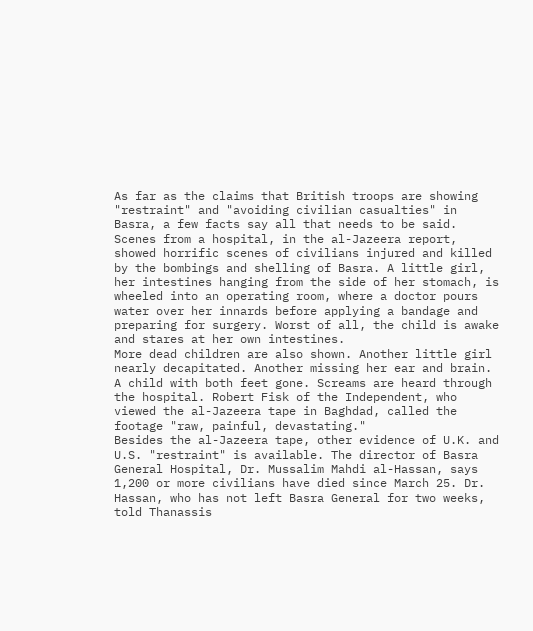As far as the claims that British troops are showing "restraint" and "avoiding civilian casualties" in Basra, a few facts say all that needs to be said.
Scenes from a hospital, in the al-Jazeera report, showed horrific scenes of civilians injured and killed by the bombings and shelling of Basra. A little girl, her intestines hanging from the side of her stomach, is wheeled into an operating room, where a doctor pours water over her innards before applying a bandage and preparing for surgery. Worst of all, the child is awake and stares at her own intestines.
More dead children are also shown. Another little girl nearly decapitated. Another missing her ear and brain. A child with both feet gone. Screams are heard through the hospital. Robert Fisk of the Independent, who viewed the al-Jazeera tape in Baghdad, called the footage "raw, painful, devastating."
Besides the al-Jazeera tape, other evidence of U.K. and U.S. "restraint" is available. The director of Basra General Hospital, Dr. Mussalim Mahdi al-Hassan, says 1,200 or more civilians have died since March 25. Dr. Hassan, who has not left Basra General for two weeks, told Thanassis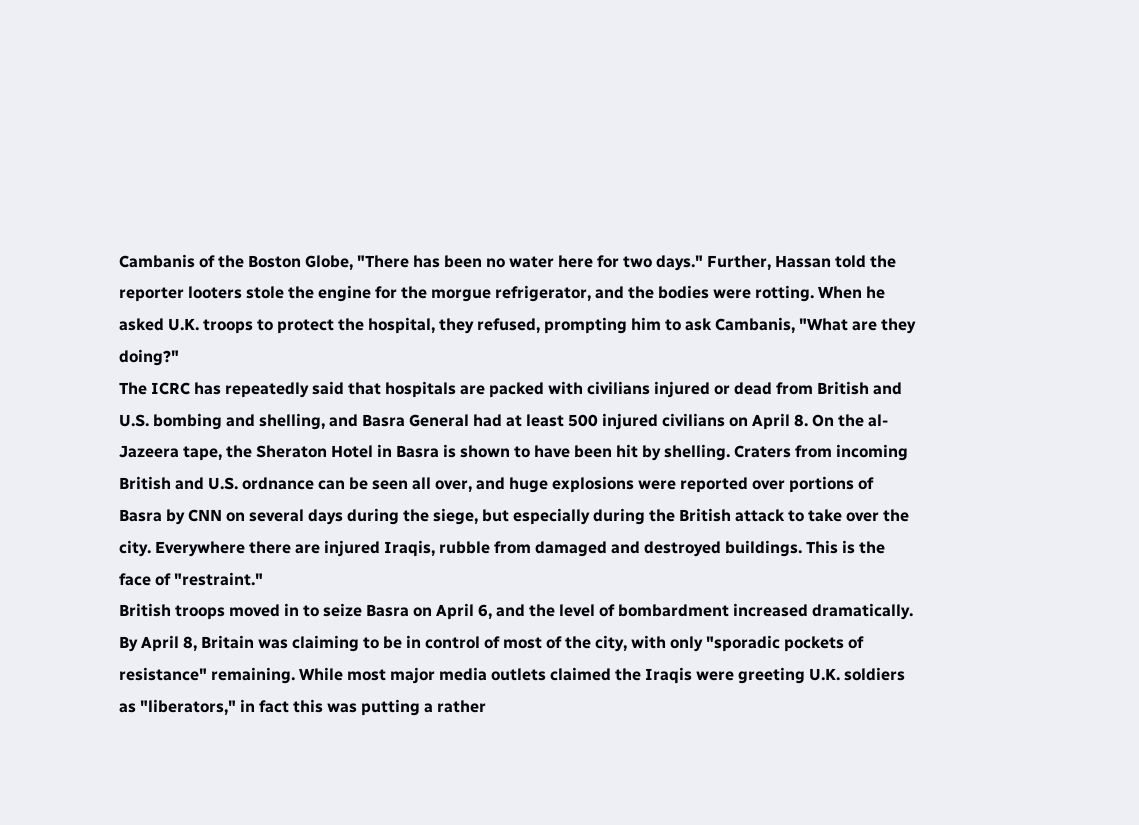Cambanis of the Boston Globe, "There has been no water here for two days." Further, Hassan told the reporter looters stole the engine for the morgue refrigerator, and the bodies were rotting. When he asked U.K. troops to protect the hospital, they refused, prompting him to ask Cambanis, "What are they doing?"
The ICRC has repeatedly said that hospitals are packed with civilians injured or dead from British and U.S. bombing and shelling, and Basra General had at least 500 injured civilians on April 8. On the al-Jazeera tape, the Sheraton Hotel in Basra is shown to have been hit by shelling. Craters from incoming British and U.S. ordnance can be seen all over, and huge explosions were reported over portions of Basra by CNN on several days during the siege, but especially during the British attack to take over the city. Everywhere there are injured Iraqis, rubble from damaged and destroyed buildings. This is the face of "restraint."
British troops moved in to seize Basra on April 6, and the level of bombardment increased dramatically. By April 8, Britain was claiming to be in control of most of the city, with only "sporadic pockets of resistance" remaining. While most major media outlets claimed the Iraqis were greeting U.K. soldiers as "liberators," in fact this was putting a rather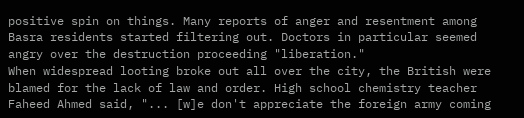positive spin on things. Many reports of anger and resentment among Basra residents started filtering out. Doctors in particular seemed angry over the destruction proceeding "liberation."
When widespread looting broke out all over the city, the British were blamed for the lack of law and order. High school chemistry teacher Faheed Ahmed said, "... [w]e don't appreciate the foreign army coming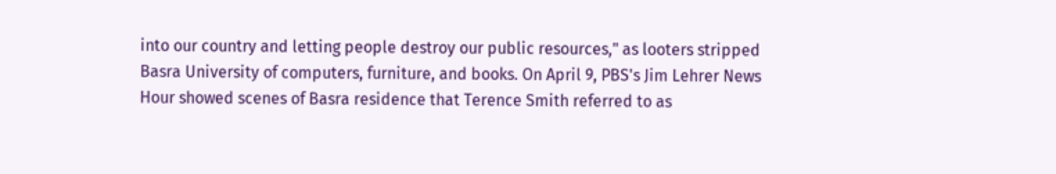into our country and letting people destroy our public resources," as looters stripped Basra University of computers, furniture, and books. On April 9, PBS's Jim Lehrer News Hour showed scenes of Basra residence that Terence Smith referred to as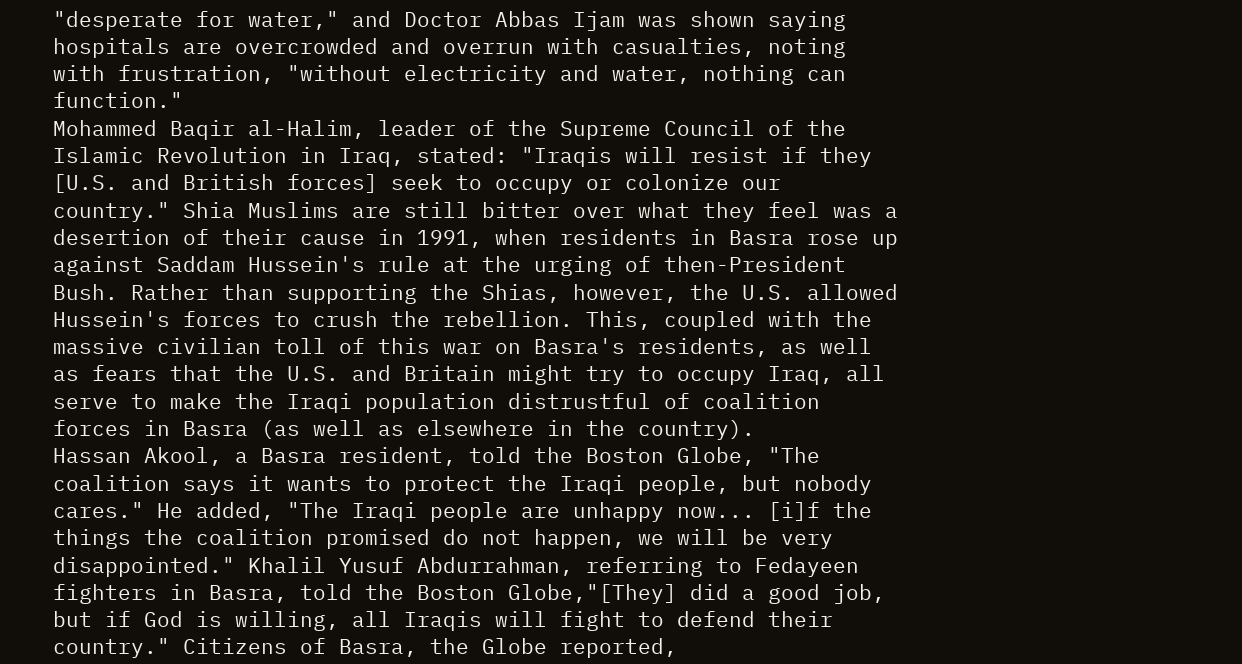"desperate for water," and Doctor Abbas Ijam was shown saying hospitals are overcrowded and overrun with casualties, noting with frustration, "without electricity and water, nothing can function."
Mohammed Baqir al-Halim, leader of the Supreme Council of the Islamic Revolution in Iraq, stated: "Iraqis will resist if they [U.S. and British forces] seek to occupy or colonize our country." Shia Muslims are still bitter over what they feel was a desertion of their cause in 1991, when residents in Basra rose up against Saddam Hussein's rule at the urging of then-President Bush. Rather than supporting the Shias, however, the U.S. allowed Hussein's forces to crush the rebellion. This, coupled with the massive civilian toll of this war on Basra's residents, as well as fears that the U.S. and Britain might try to occupy Iraq, all serve to make the Iraqi population distrustful of coalition forces in Basra (as well as elsewhere in the country).
Hassan Akool, a Basra resident, told the Boston Globe, "The coalition says it wants to protect the Iraqi people, but nobody cares." He added, "The Iraqi people are unhappy now... [i]f the things the coalition promised do not happen, we will be very disappointed." Khalil Yusuf Abdurrahman, referring to Fedayeen fighters in Basra, told the Boston Globe,"[They] did a good job, but if God is willing, all Iraqis will fight to defend their country." Citizens of Basra, the Globe reported,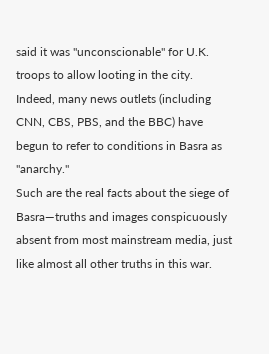said it was "unconscionable" for U.K. troops to allow looting in the city. Indeed, many news outlets (including CNN, CBS, PBS, and the BBC) have begun to refer to conditions in Basra as "anarchy."
Such are the real facts about the siege of Basra—truths and images conspicuously absent from most mainstream media, just like almost all other truths in this war.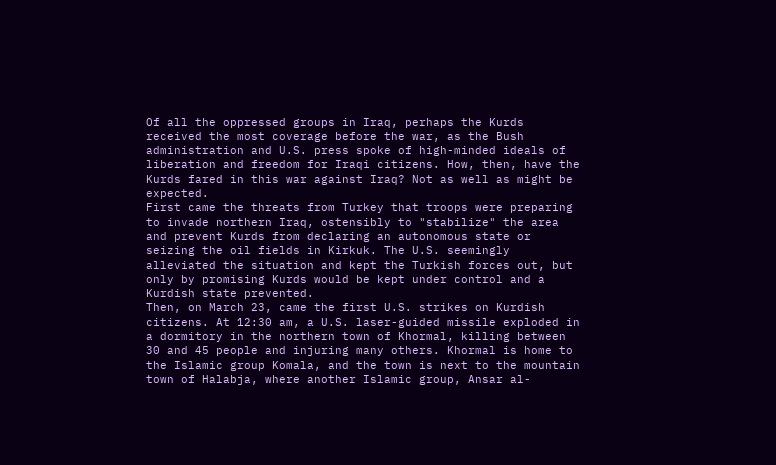Of all the oppressed groups in Iraq, perhaps the Kurds received the most coverage before the war, as the Bush administration and U.S. press spoke of high-minded ideals of liberation and freedom for Iraqi citizens. How, then, have the Kurds fared in this war against Iraq? Not as well as might be expected.
First came the threats from Turkey that troops were preparing to invade northern Iraq, ostensibly to "stabilize" the area and prevent Kurds from declaring an autonomous state or seizing the oil fields in Kirkuk. The U.S. seemingly alleviated the situation and kept the Turkish forces out, but only by promising Kurds would be kept under control and a Kurdish state prevented.
Then, on March 23, came the first U.S. strikes on Kurdish citizens. At 12:30 am, a U.S. laser-guided missile exploded in a dormitory in the northern town of Khormal, killing between 30 and 45 people and injuring many others. Khormal is home to the Islamic group Komala, and the town is next to the mountain town of Halabja, where another Islamic group, Ansar al-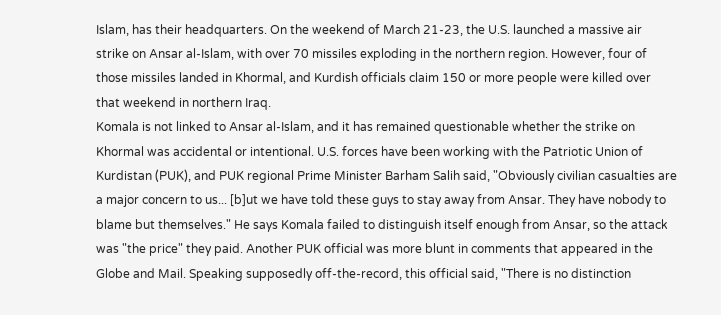Islam, has their headquarters. On the weekend of March 21-23, the U.S. launched a massive air strike on Ansar al-Islam, with over 70 missiles exploding in the northern region. However, four of those missiles landed in Khormal, and Kurdish officials claim 150 or more people were killed over that weekend in northern Iraq.
Komala is not linked to Ansar al-Islam, and it has remained questionable whether the strike on Khormal was accidental or intentional. U.S. forces have been working with the Patriotic Union of Kurdistan (PUK), and PUK regional Prime Minister Barham Salih said, "Obviously civilian casualties are a major concern to us... [b]ut we have told these guys to stay away from Ansar. They have nobody to blame but themselves." He says Komala failed to distinguish itself enough from Ansar, so the attack was "the price" they paid. Another PUK official was more blunt in comments that appeared in the Globe and Mail. Speaking supposedly off-the-record, this official said, "There is no distinction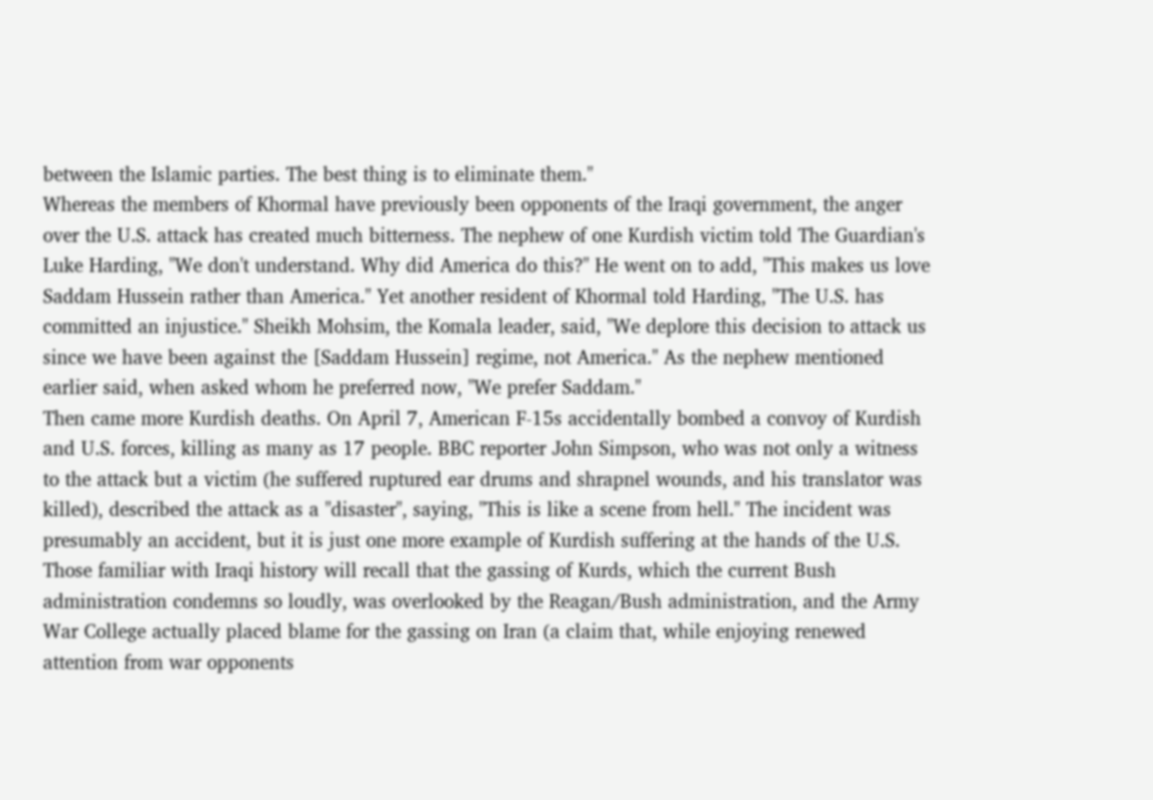between the Islamic parties. The best thing is to eliminate them."
Whereas the members of Khormal have previously been opponents of the Iraqi government, the anger over the U.S. attack has created much bitterness. The nephew of one Kurdish victim told The Guardian's Luke Harding, "We don't understand. Why did America do this?" He went on to add, "This makes us love Saddam Hussein rather than America." Yet another resident of Khormal told Harding, "The U.S. has committed an injustice." Sheikh Mohsim, the Komala leader, said, "We deplore this decision to attack us since we have been against the [Saddam Hussein] regime, not America." As the nephew mentioned earlier said, when asked whom he preferred now, "We prefer Saddam."
Then came more Kurdish deaths. On April 7, American F-15s accidentally bombed a convoy of Kurdish and U.S. forces, killing as many as 17 people. BBC reporter John Simpson, who was not only a witness to the attack but a victim (he suffered ruptured ear drums and shrapnel wounds, and his translator was killed), described the attack as a "disaster", saying, "This is like a scene from hell." The incident was presumably an accident, but it is just one more example of Kurdish suffering at the hands of the U.S.
Those familiar with Iraqi history will recall that the gassing of Kurds, which the current Bush administration condemns so loudly, was overlooked by the Reagan/Bush administration, and the Army War College actually placed blame for the gassing on Iran (a claim that, while enjoying renewed attention from war opponents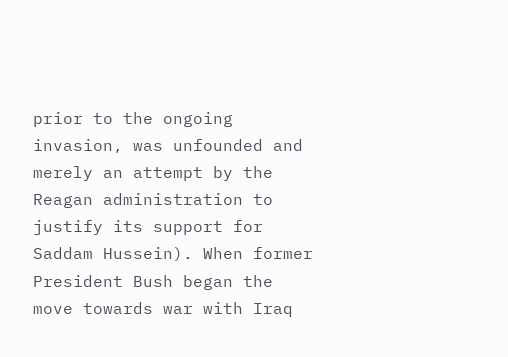prior to the ongoing invasion, was unfounded and merely an attempt by the Reagan administration to justify its support for Saddam Hussein). When former President Bush began the move towards war with Iraq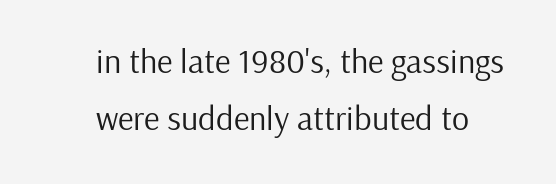in the late 1980's, the gassings were suddenly attributed to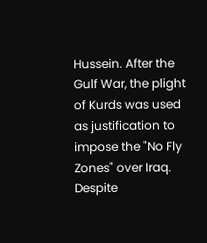Hussein. After the Gulf War, the plight of Kurds was used as justification to impose the "No Fly Zones" over Iraq. Despite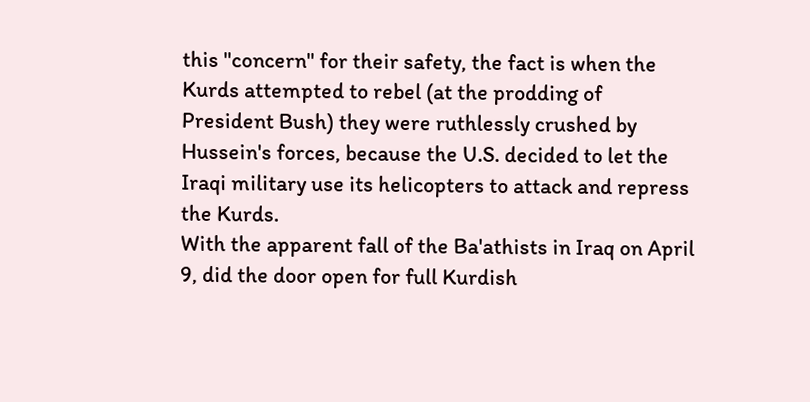this "concern" for their safety, the fact is when the Kurds attempted to rebel (at the prodding of President Bush) they were ruthlessly crushed by Hussein's forces, because the U.S. decided to let the Iraqi military use its helicopters to attack and repress the Kurds.
With the apparent fall of the Ba'athists in Iraq on April 9, did the door open for full Kurdish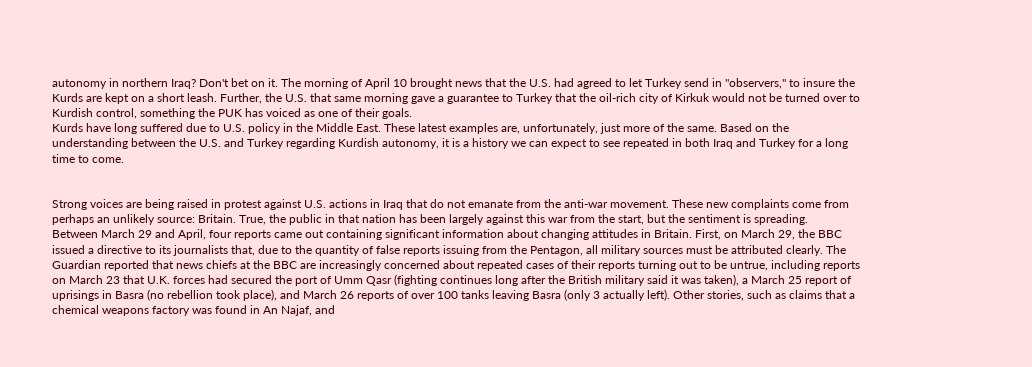autonomy in northern Iraq? Don't bet on it. The morning of April 10 brought news that the U.S. had agreed to let Turkey send in "observers," to insure the Kurds are kept on a short leash. Further, the U.S. that same morning gave a guarantee to Turkey that the oil-rich city of Kirkuk would not be turned over to Kurdish control, something the PUK has voiced as one of their goals.
Kurds have long suffered due to U.S. policy in the Middle East. These latest examples are, unfortunately, just more of the same. Based on the understanding between the U.S. and Turkey regarding Kurdish autonomy, it is a history we can expect to see repeated in both Iraq and Turkey for a long time to come.


Strong voices are being raised in protest against U.S. actions in Iraq that do not emanate from the anti-war movement. These new complaints come from perhaps an unlikely source: Britain. True, the public in that nation has been largely against this war from the start, but the sentiment is spreading.
Between March 29 and April, four reports came out containing significant information about changing attitudes in Britain. First, on March 29, the BBC issued a directive to its journalists that, due to the quantity of false reports issuing from the Pentagon, all military sources must be attributed clearly. The Guardian reported that news chiefs at the BBC are increasingly concerned about repeated cases of their reports turning out to be untrue, including reports on March 23 that U.K. forces had secured the port of Umm Qasr (fighting continues long after the British military said it was taken), a March 25 report of uprisings in Basra (no rebellion took place), and March 26 reports of over 100 tanks leaving Basra (only 3 actually left). Other stories, such as claims that a chemical weapons factory was found in An Najaf, and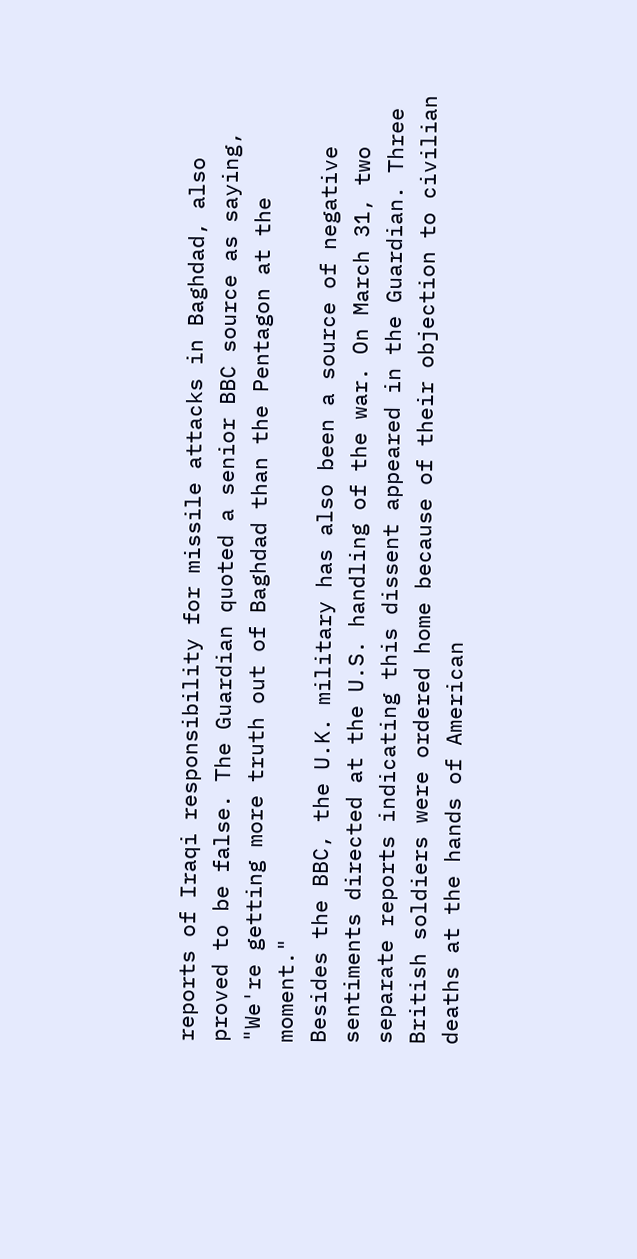reports of Iraqi responsibility for missile attacks in Baghdad, also proved to be false. The Guardian quoted a senior BBC source as saying, "We're getting more truth out of Baghdad than the Pentagon at the moment."
Besides the BBC, the U.K. military has also been a source of negative sentiments directed at the U.S. handling of the war. On March 31, two separate reports indicating this dissent appeared in the Guardian. Three British soldiers were ordered home because of their objection to civilian deaths at the hands of American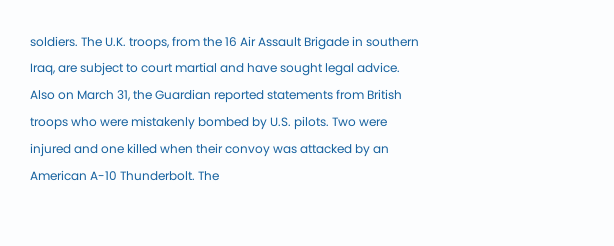soldiers. The U.K. troops, from the 16 Air Assault Brigade in southern Iraq, are subject to court martial and have sought legal advice.
Also on March 31, the Guardian reported statements from British troops who were mistakenly bombed by U.S. pilots. Two were injured and one killed when their convoy was attacked by an American A-10 Thunderbolt. The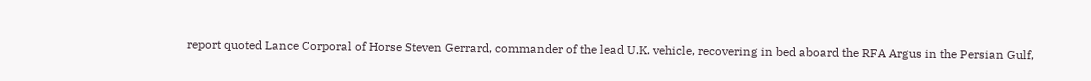report quoted Lance Corporal of Horse Steven Gerrard, commander of the lead U.K. vehicle, recovering in bed aboard the RFA Argus in the Persian Gulf,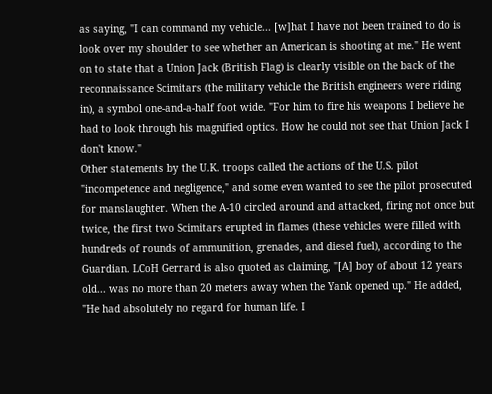as saying, "I can command my vehicle... [w]hat I have not been trained to do is look over my shoulder to see whether an American is shooting at me." He went on to state that a Union Jack (British Flag) is clearly visible on the back of the reconnaissance Scimitars (the military vehicle the British engineers were riding in), a symbol one-and-a-half foot wide. "For him to fire his weapons I believe he had to look through his magnified optics. How he could not see that Union Jack I don't know."
Other statements by the U.K. troops called the actions of the U.S. pilot "incompetence and negligence," and some even wanted to see the pilot prosecuted for manslaughter. When the A-10 circled around and attacked, firing not once but twice, the first two Scimitars erupted in flames (these vehicles were filled with hundreds of rounds of ammunition, grenades, and diesel fuel), according to the Guardian. LCoH Gerrard is also quoted as claiming, "[A] boy of about 12 years old... was no more than 20 meters away when the Yank opened up." He added, "He had absolutely no regard for human life. I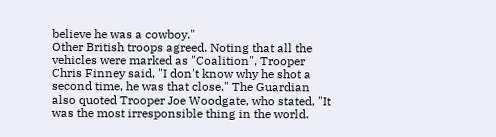believe he was a cowboy."
Other British troops agreed. Noting that all the vehicles were marked as "Coalition", Trooper Chris Finney said, "I don't know why he shot a second time, he was that close." The Guardian also quoted Trooper Joe Woodgate, who stated, "It was the most irresponsible thing in the world.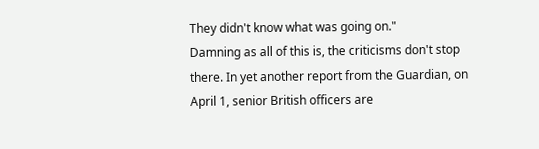They didn't know what was going on."
Damning as all of this is, the criticisms don't stop there. In yet another report from the Guardian, on April 1, senior British officers are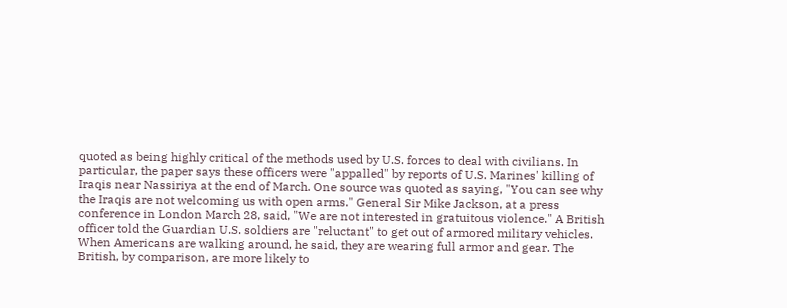quoted as being highly critical of the methods used by U.S. forces to deal with civilians. In particular, the paper says these officers were "appalled" by reports of U.S. Marines' killing of Iraqis near Nassiriya at the end of March. One source was quoted as saying, "You can see why the Iraqis are not welcoming us with open arms." General Sir Mike Jackson, at a press conference in London March 28, said, "We are not interested in gratuitous violence." A British officer told the Guardian U.S. soldiers are "reluctant" to get out of armored military vehicles. When Americans are walking around, he said, they are wearing full armor and gear. The British, by comparison, are more likely to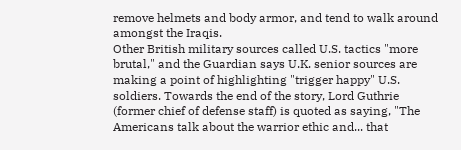remove helmets and body armor, and tend to walk around amongst the Iraqis.
Other British military sources called U.S. tactics "more brutal," and the Guardian says U.K. senior sources are making a point of highlighting "trigger happy" U.S. soldiers. Towards the end of the story, Lord Guthrie (former chief of defense staff) is quoted as saying, "The Americans talk about the warrior ethic and... that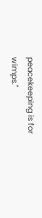peacekeeping is for wimps."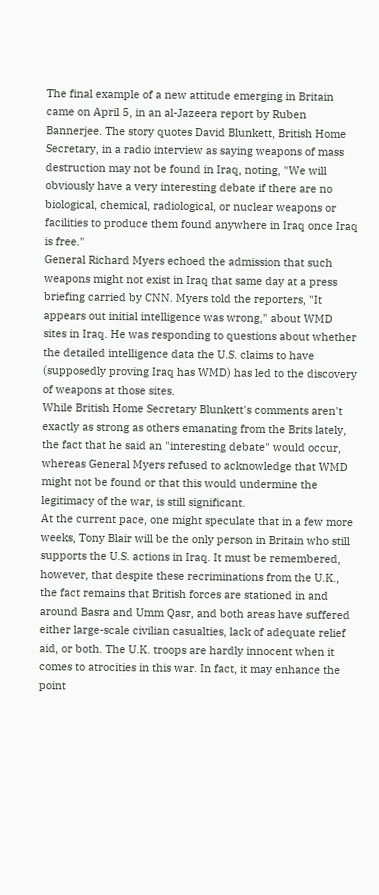The final example of a new attitude emerging in Britain came on April 5, in an al-Jazeera report by Ruben Bannerjee. The story quotes David Blunkett, British Home Secretary, in a radio interview as saying weapons of mass destruction may not be found in Iraq, noting, "We will obviously have a very interesting debate if there are no biological, chemical, radiological, or nuclear weapons or facilities to produce them found anywhere in Iraq once Iraq is free."
General Richard Myers echoed the admission that such weapons might not exist in Iraq that same day at a press briefing carried by CNN. Myers told the reporters, "It appears out initial intelligence was wrong," about WMD sites in Iraq. He was responding to questions about whether the detailed intelligence data the U.S. claims to have (supposedly proving Iraq has WMD) has led to the discovery of weapons at those sites.
While British Home Secretary Blunkett's comments aren't exactly as strong as others emanating from the Brits lately, the fact that he said an "interesting debate" would occur, whereas General Myers refused to acknowledge that WMD might not be found or that this would undermine the legitimacy of the war, is still significant.
At the current pace, one might speculate that in a few more weeks, Tony Blair will be the only person in Britain who still supports the U.S. actions in Iraq. It must be remembered, however, that despite these recriminations from the U.K., the fact remains that British forces are stationed in and around Basra and Umm Qasr, and both areas have suffered either large-scale civilian casualties, lack of adequate relief aid, or both. The U.K. troops are hardly innocent when it comes to atrocities in this war. In fact, it may enhance the point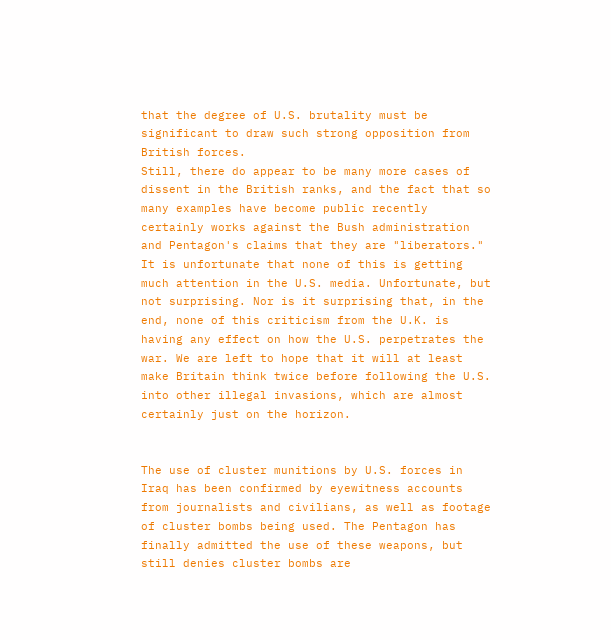that the degree of U.S. brutality must be significant to draw such strong opposition from British forces.
Still, there do appear to be many more cases of dissent in the British ranks, and the fact that so many examples have become public recently certainly works against the Bush administration and Pentagon's claims that they are "liberators."
It is unfortunate that none of this is getting much attention in the U.S. media. Unfortunate, but not surprising. Nor is it surprising that, in the end, none of this criticism from the U.K. is having any effect on how the U.S. perpetrates the war. We are left to hope that it will at least make Britain think twice before following the U.S. into other illegal invasions, which are almost certainly just on the horizon.


The use of cluster munitions by U.S. forces in Iraq has been confirmed by eyewitness accounts from journalists and civilians, as well as footage of cluster bombs being used. The Pentagon has finally admitted the use of these weapons, but still denies cluster bombs are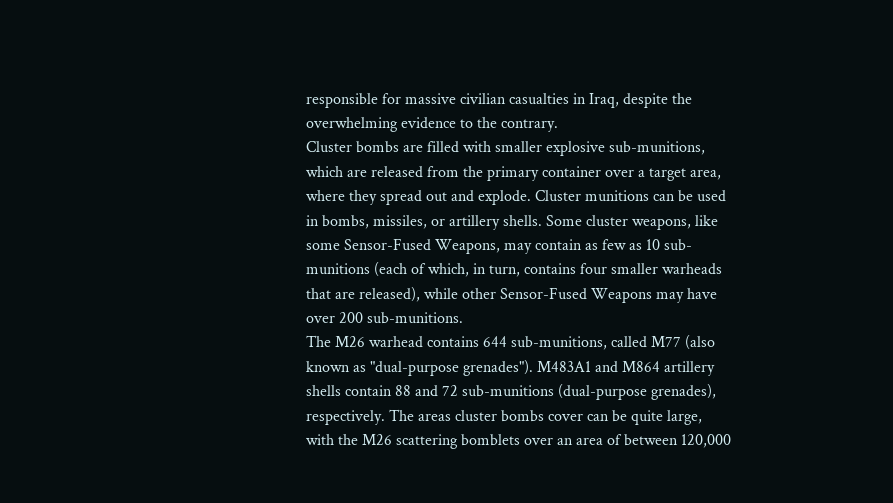responsible for massive civilian casualties in Iraq, despite the overwhelming evidence to the contrary.
Cluster bombs are filled with smaller explosive sub-munitions, which are released from the primary container over a target area, where they spread out and explode. Cluster munitions can be used in bombs, missiles, or artillery shells. Some cluster weapons, like some Sensor-Fused Weapons, may contain as few as 10 sub-munitions (each of which, in turn, contains four smaller warheads that are released), while other Sensor-Fused Weapons may have over 200 sub-munitions.
The M26 warhead contains 644 sub-munitions, called M77 (also known as "dual-purpose grenades"). M483A1 and M864 artillery shells contain 88 and 72 sub-munitions (dual-purpose grenades), respectively. The areas cluster bombs cover can be quite large, with the M26 scattering bomblets over an area of between 120,000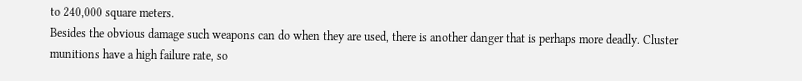to 240,000 square meters.
Besides the obvious damage such weapons can do when they are used, there is another danger that is perhaps more deadly. Cluster munitions have a high failure rate, so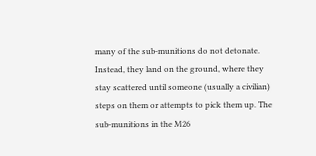many of the sub-munitions do not detonate. Instead, they land on the ground, where they stay scattered until someone (usually a civilian) steps on them or attempts to pick them up. The sub-munitions in the M26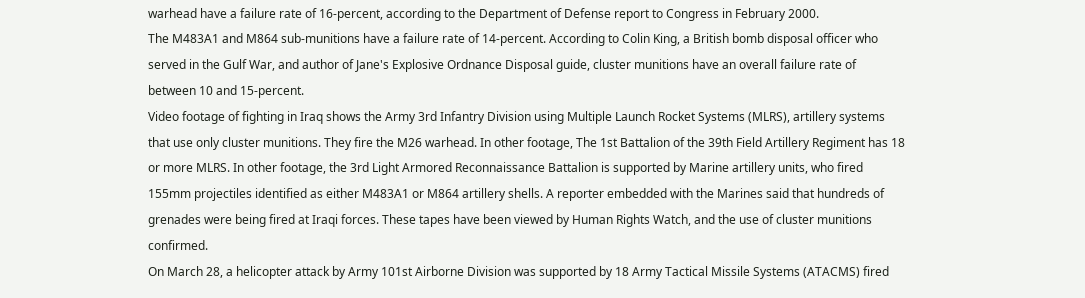warhead have a failure rate of 16-percent, according to the Department of Defense report to Congress in February 2000.
The M483A1 and M864 sub-munitions have a failure rate of 14-percent. According to Colin King, a British bomb disposal officer who served in the Gulf War, and author of Jane's Explosive Ordnance Disposal guide, cluster munitions have an overall failure rate of between 10 and 15-percent.
Video footage of fighting in Iraq shows the Army 3rd Infantry Division using Multiple Launch Rocket Systems (MLRS), artillery systems that use only cluster munitions. They fire the M26 warhead. In other footage, The 1st Battalion of the 39th Field Artillery Regiment has 18 or more MLRS. In other footage, the 3rd Light Armored Reconnaissance Battalion is supported by Marine artillery units, who fired 155mm projectiles identified as either M483A1 or M864 artillery shells. A reporter embedded with the Marines said that hundreds of grenades were being fired at Iraqi forces. These tapes have been viewed by Human Rights Watch, and the use of cluster munitions confirmed.
On March 28, a helicopter attack by Army 101st Airborne Division was supported by 18 Army Tactical Missile Systems (ATACMS) fired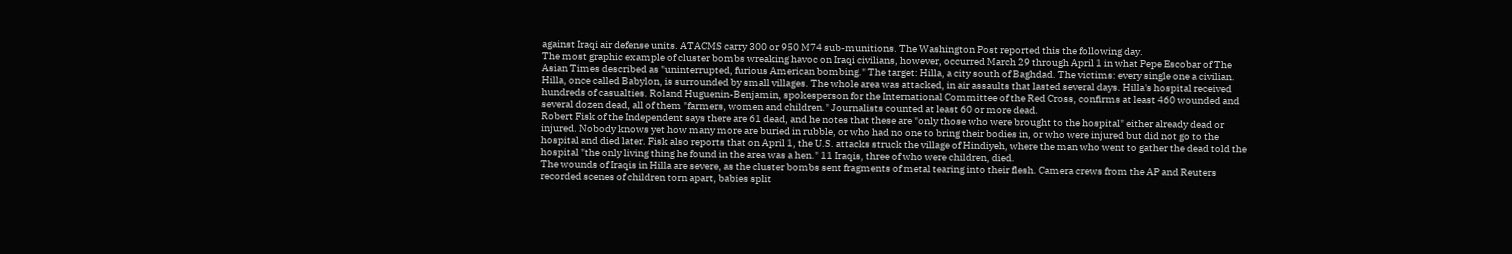against Iraqi air defense units. ATACMS carry 300 or 950 M74 sub-munitions. The Washington Post reported this the following day.
The most graphic example of cluster bombs wreaking havoc on Iraqi civilians, however, occurred March 29 through April 1 in what Pepe Escobar of The Asian Times described as "uninterrupted, furious American bombing." The target: Hilla, a city south of Baghdad. The victims: every single one a civilian.
Hilla, once called Babylon, is surrounded by small villages. The whole area was attacked, in air assaults that lasted several days. Hilla's hospital received hundreds of casualties. Roland Huguenin-Benjamin, spokesperson for the International Committee of the Red Cross, confirms at least 460 wounded and several dozen dead, all of them "farmers, women and children." Journalists counted at least 60 or more dead.
Robert Fisk of the Independent says there are 61 dead, and he notes that these are "only those who were brought to the hospital" either already dead or injured. Nobody knows yet how many more are buried in rubble, or who had no one to bring their bodies in, or who were injured but did not go to the hospital and died later. Fisk also reports that on April 1, the U.S. attacks struck the village of Hindiyeh, where the man who went to gather the dead told the hospital "the only living thing he found in the area was a hen." 11 Iraqis, three of who were children, died.
The wounds of Iraqis in Hilla are severe, as the cluster bombs sent fragments of metal tearing into their flesh. Camera crews from the AP and Reuters recorded scenes of children torn apart, babies split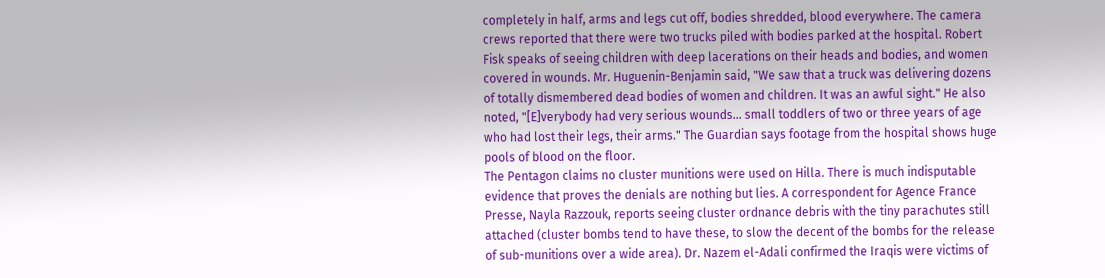completely in half, arms and legs cut off, bodies shredded, blood everywhere. The camera crews reported that there were two trucks piled with bodies parked at the hospital. Robert Fisk speaks of seeing children with deep lacerations on their heads and bodies, and women covered in wounds. Mr. Huguenin-Benjamin said, "We saw that a truck was delivering dozens of totally dismembered dead bodies of women and children. It was an awful sight." He also noted, "[E]verybody had very serious wounds... small toddlers of two or three years of age who had lost their legs, their arms." The Guardian says footage from the hospital shows huge pools of blood on the floor.
The Pentagon claims no cluster munitions were used on Hilla. There is much indisputable evidence that proves the denials are nothing but lies. A correspondent for Agence France Presse, Nayla Razzouk, reports seeing cluster ordnance debris with the tiny parachutes still attached (cluster bombs tend to have these, to slow the decent of the bombs for the release of sub-munitions over a wide area). Dr. Nazem el-Adali confirmed the Iraqis were victims of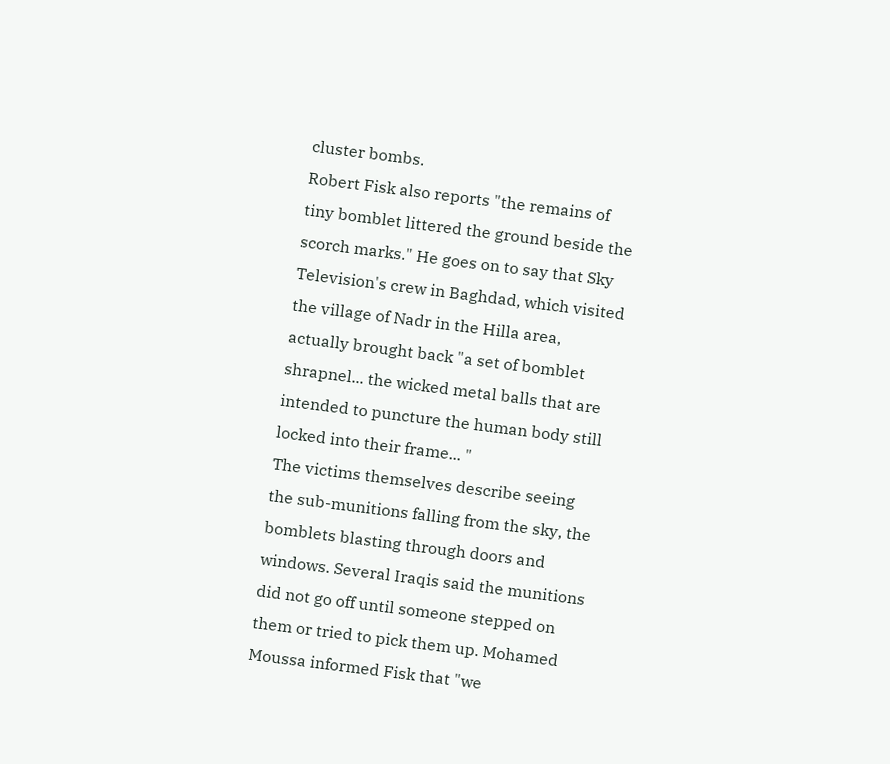cluster bombs.
Robert Fisk also reports "the remains of tiny bomblet littered the ground beside the scorch marks." He goes on to say that Sky Television's crew in Baghdad, which visited the village of Nadr in the Hilla area, actually brought back "a set of bomblet shrapnel... the wicked metal balls that are intended to puncture the human body still locked into their frame... "
The victims themselves describe seeing the sub-munitions falling from the sky, the bomblets blasting through doors and windows. Several Iraqis said the munitions did not go off until someone stepped on them or tried to pick them up. Mohamed Moussa informed Fisk that "we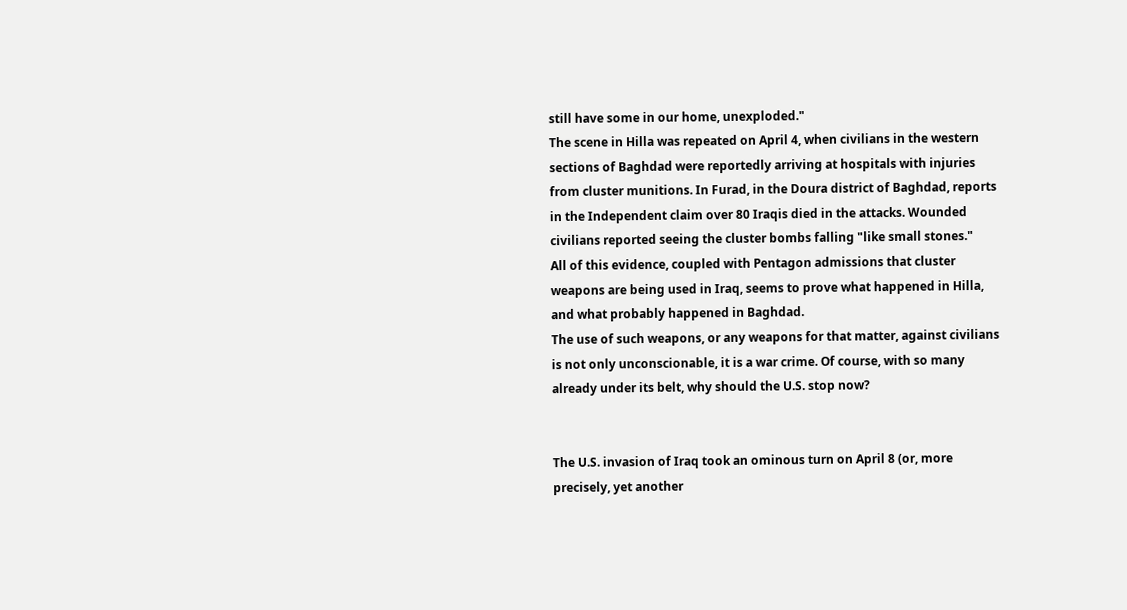still have some in our home, unexploded."
The scene in Hilla was repeated on April 4, when civilians in the western sections of Baghdad were reportedly arriving at hospitals with injuries from cluster munitions. In Furad, in the Doura district of Baghdad, reports in the Independent claim over 80 Iraqis died in the attacks. Wounded civilians reported seeing the cluster bombs falling "like small stones."
All of this evidence, coupled with Pentagon admissions that cluster weapons are being used in Iraq, seems to prove what happened in Hilla, and what probably happened in Baghdad.
The use of such weapons, or any weapons for that matter, against civilians is not only unconscionable, it is a war crime. Of course, with so many already under its belt, why should the U.S. stop now?


The U.S. invasion of Iraq took an ominous turn on April 8 (or, more precisely, yet another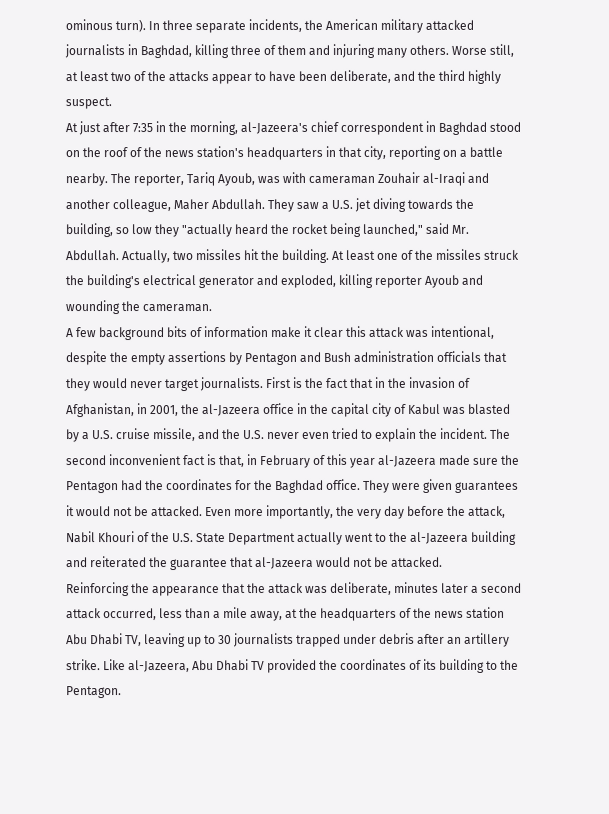ominous turn). In three separate incidents, the American military attacked journalists in Baghdad, killing three of them and injuring many others. Worse still, at least two of the attacks appear to have been deliberate, and the third highly suspect.
At just after 7:35 in the morning, al-Jazeera's chief correspondent in Baghdad stood on the roof of the news station's headquarters in that city, reporting on a battle nearby. The reporter, Tariq Ayoub, was with cameraman Zouhair al-Iraqi and another colleague, Maher Abdullah. They saw a U.S. jet diving towards the building, so low they "actually heard the rocket being launched," said Mr. Abdullah. Actually, two missiles hit the building. At least one of the missiles struck the building's electrical generator and exploded, killing reporter Ayoub and wounding the cameraman.
A few background bits of information make it clear this attack was intentional, despite the empty assertions by Pentagon and Bush administration officials that they would never target journalists. First is the fact that in the invasion of Afghanistan, in 2001, the al-Jazeera office in the capital city of Kabul was blasted by a U.S. cruise missile, and the U.S. never even tried to explain the incident. The second inconvenient fact is that, in February of this year al-Jazeera made sure the Pentagon had the coordinates for the Baghdad office. They were given guarantees it would not be attacked. Even more importantly, the very day before the attack, Nabil Khouri of the U.S. State Department actually went to the al-Jazeera building and reiterated the guarantee that al-Jazeera would not be attacked.
Reinforcing the appearance that the attack was deliberate, minutes later a second attack occurred, less than a mile away, at the headquarters of the news station Abu Dhabi TV, leaving up to 30 journalists trapped under debris after an artillery strike. Like al-Jazeera, Abu Dhabi TV provided the coordinates of its building to the Pentagon.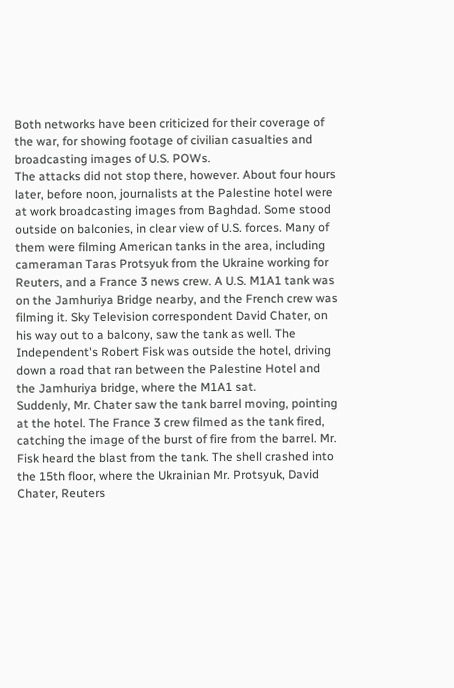Both networks have been criticized for their coverage of the war, for showing footage of civilian casualties and broadcasting images of U.S. POWs.
The attacks did not stop there, however. About four hours later, before noon, journalists at the Palestine hotel were at work broadcasting images from Baghdad. Some stood outside on balconies, in clear view of U.S. forces. Many of them were filming American tanks in the area, including cameraman Taras Protsyuk from the Ukraine working for Reuters, and a France 3 news crew. A U.S. M1A1 tank was on the Jamhuriya Bridge nearby, and the French crew was filming it. Sky Television correspondent David Chater, on his way out to a balcony, saw the tank as well. The Independent's Robert Fisk was outside the hotel, driving down a road that ran between the Palestine Hotel and the Jamhuriya bridge, where the M1A1 sat.
Suddenly, Mr. Chater saw the tank barrel moving, pointing at the hotel. The France 3 crew filmed as the tank fired, catching the image of the burst of fire from the barrel. Mr. Fisk heard the blast from the tank. The shell crashed into the 15th floor, where the Ukrainian Mr. Protsyuk, David Chater, Reuters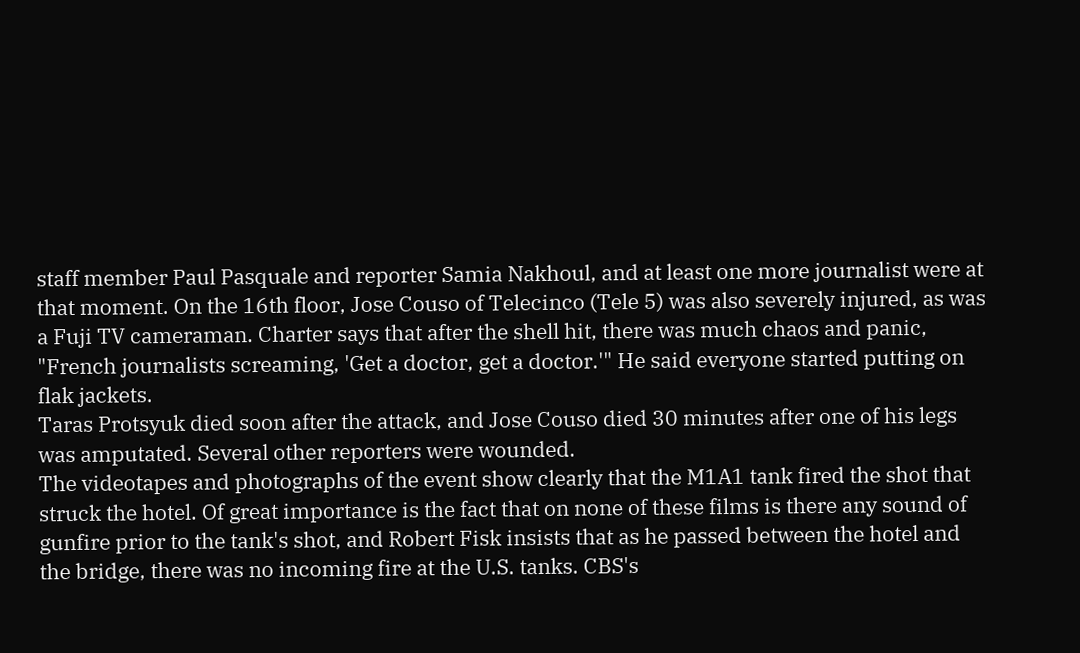staff member Paul Pasquale and reporter Samia Nakhoul, and at least one more journalist were at that moment. On the 16th floor, Jose Couso of Telecinco (Tele 5) was also severely injured, as was a Fuji TV cameraman. Charter says that after the shell hit, there was much chaos and panic, "French journalists screaming, 'Get a doctor, get a doctor.'" He said everyone started putting on flak jackets.
Taras Protsyuk died soon after the attack, and Jose Couso died 30 minutes after one of his legs was amputated. Several other reporters were wounded.
The videotapes and photographs of the event show clearly that the M1A1 tank fired the shot that struck the hotel. Of great importance is the fact that on none of these films is there any sound of gunfire prior to the tank's shot, and Robert Fisk insists that as he passed between the hotel and the bridge, there was no incoming fire at the U.S. tanks. CBS's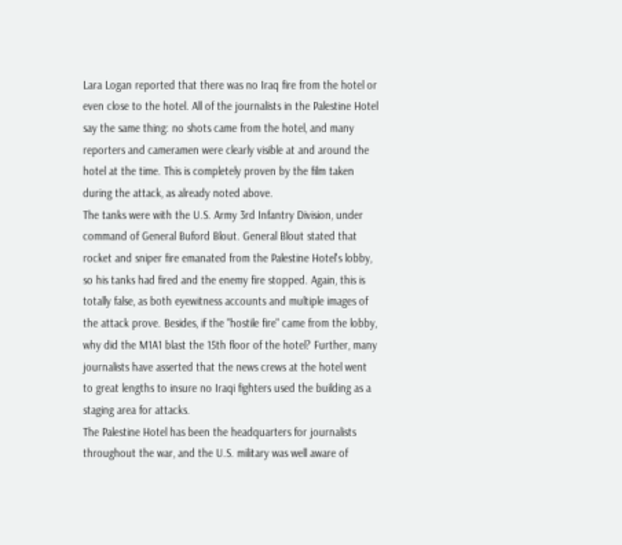Lara Logan reported that there was no Iraq fire from the hotel or even close to the hotel. All of the journalists in the Palestine Hotel say the same thing: no shots came from the hotel, and many reporters and cameramen were clearly visible at and around the hotel at the time. This is completely proven by the film taken during the attack, as already noted above.
The tanks were with the U.S. Army 3rd Infantry Division, under command of General Buford Blout. General Blout stated that rocket and sniper fire emanated from the Palestine Hotel's lobby, so his tanks had fired and the enemy fire stopped. Again, this is totally false, as both eyewitness accounts and multiple images of the attack prove. Besides, if the "hostile fire" came from the lobby, why did the M1A1 blast the 15th floor of the hotel? Further, many journalists have asserted that the news crews at the hotel went to great lengths to insure no Iraqi fighters used the building as a staging area for attacks.
The Palestine Hotel has been the headquarters for journalists throughout the war, and the U.S. military was well aware of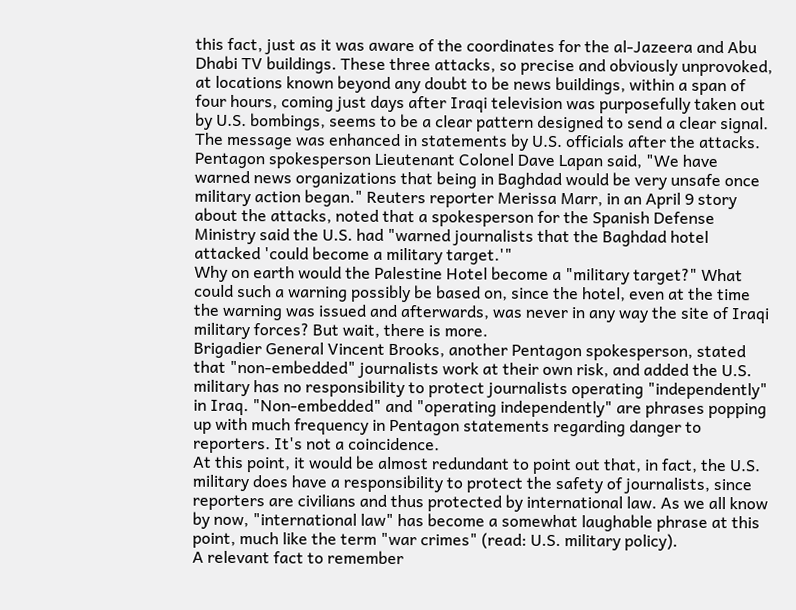this fact, just as it was aware of the coordinates for the al-Jazeera and Abu Dhabi TV buildings. These three attacks, so precise and obviously unprovoked, at locations known beyond any doubt to be news buildings, within a span of four hours, coming just days after Iraqi television was purposefully taken out by U.S. bombings, seems to be a clear pattern designed to send a clear signal.
The message was enhanced in statements by U.S. officials after the attacks. Pentagon spokesperson Lieutenant Colonel Dave Lapan said, "We have warned news organizations that being in Baghdad would be very unsafe once military action began." Reuters reporter Merissa Marr, in an April 9 story about the attacks, noted that a spokesperson for the Spanish Defense Ministry said the U.S. had "warned journalists that the Baghdad hotel attacked 'could become a military target.'"
Why on earth would the Palestine Hotel become a "military target?" What could such a warning possibly be based on, since the hotel, even at the time the warning was issued and afterwards, was never in any way the site of Iraqi military forces? But wait, there is more.
Brigadier General Vincent Brooks, another Pentagon spokesperson, stated that "non-embedded" journalists work at their own risk, and added the U.S. military has no responsibility to protect journalists operating "independently" in Iraq. "Non-embedded" and "operating independently" are phrases popping up with much frequency in Pentagon statements regarding danger to reporters. It's not a coincidence.
At this point, it would be almost redundant to point out that, in fact, the U.S. military does have a responsibility to protect the safety of journalists, since reporters are civilians and thus protected by international law. As we all know by now, "international law" has become a somewhat laughable phrase at this point, much like the term "war crimes" (read: U.S. military policy).
A relevant fact to remember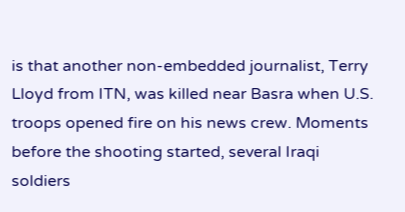is that another non-embedded journalist, Terry Lloyd from ITN, was killed near Basra when U.S. troops opened fire on his news crew. Moments before the shooting started, several Iraqi soldiers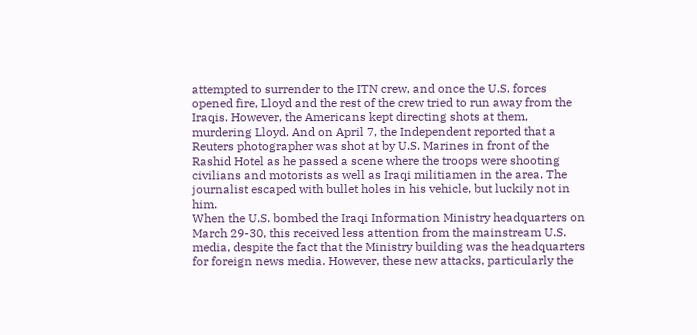attempted to surrender to the ITN crew, and once the U.S. forces opened fire, Lloyd and the rest of the crew tried to run away from the Iraqis. However, the Americans kept directing shots at them, murdering Lloyd. And on April 7, the Independent reported that a Reuters photographer was shot at by U.S. Marines in front of the Rashid Hotel as he passed a scene where the troops were shooting civilians and motorists as well as Iraqi militiamen in the area. The journalist escaped with bullet holes in his vehicle, but luckily not in him.
When the U.S. bombed the Iraqi Information Ministry headquarters on March 29-30, this received less attention from the mainstream U.S. media, despite the fact that the Ministry building was the headquarters for foreign news media. However, these new attacks, particularly the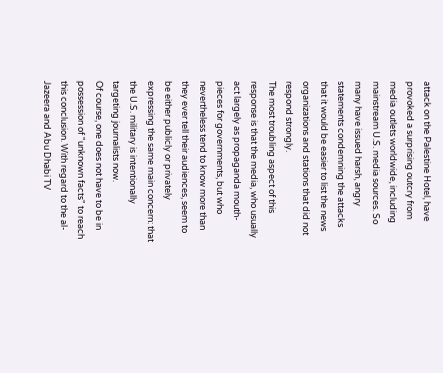attack on the Palestine Hotel, have provoked a surprising outcry from media outlets worldwide, including mainstream U.S. media sources. So many have issued harsh, angry statements condemning the attacks that it would be easier to list the news organizations and stations that did not respond strongly.
The most troubling aspect of this response is that the media, who usually act largely as propaganda mouth-pieces for governments, but who nevertheless tend to know more than they ever tell their audiences, seem to be either publicly or privately expressing the same main concern: that the U.S. military is intentionally targeting journalists now.
Of course, one does not have to be in possession of "unknown facts" to reach this conclusion. With regard to the al-Jazeera and Abu Dhabi TV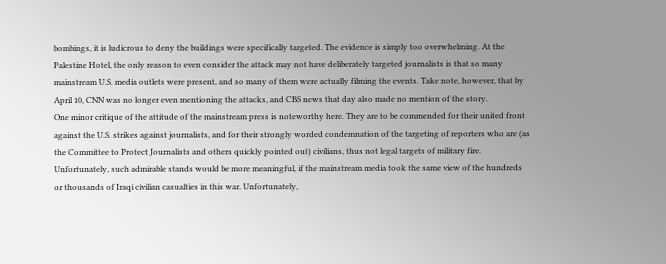bombings, it is ludicrous to deny the buildings were specifically targeted. The evidence is simply too overwhelming. At the Palestine Hotel, the only reason to even consider the attack may not have deliberately targeted journalists is that so many mainstream U.S. media outlets were present, and so many of them were actually filming the events. Take note, however, that by April 10, CNN was no longer even mentioning the attacks, and CBS news that day also made no mention of the story.
One minor critique of the attitude of the mainstream press is noteworthy here. They are to be commended for their united front against the U.S. strikes against journalists, and for their strongly worded condemnation of the targeting of reporters who are (as the Committee to Protect Journalists and others quickly pointed out) civilians, thus not legal targets of military fire. Unfortunately, such admirable stands would be more meaningful, if the mainstream media took the same view of the hundreds or thousands of Iraqi civilian casualties in this war. Unfortunately,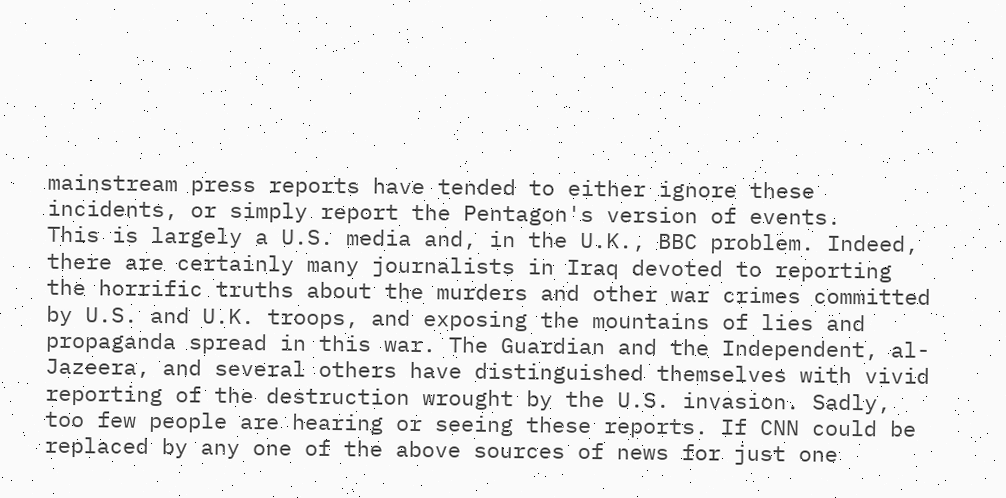mainstream press reports have tended to either ignore these incidents, or simply report the Pentagon's version of events.
This is largely a U.S. media and, in the U.K., BBC problem. Indeed, there are certainly many journalists in Iraq devoted to reporting the horrific truths about the murders and other war crimes committed by U.S. and U.K. troops, and exposing the mountains of lies and propaganda spread in this war. The Guardian and the Independent, al-Jazeera, and several others have distinguished themselves with vivid reporting of the destruction wrought by the U.S. invasion. Sadly, too few people are hearing or seeing these reports. If CNN could be replaced by any one of the above sources of news for just one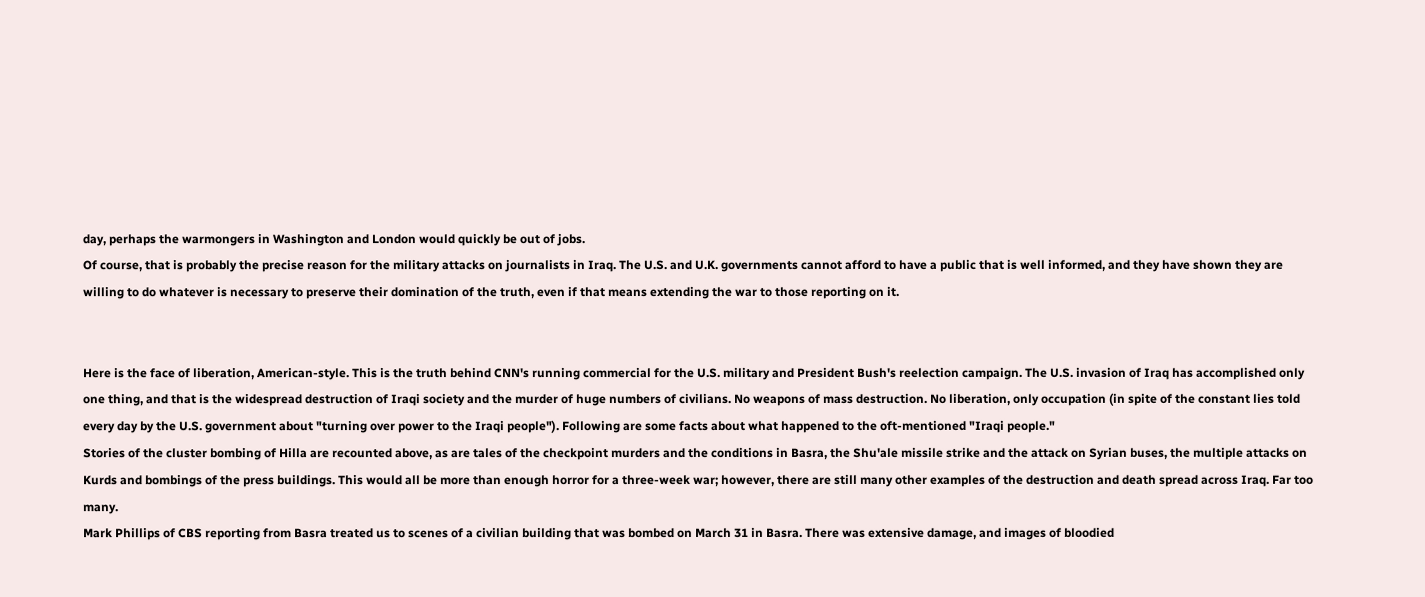day, perhaps the warmongers in Washington and London would quickly be out of jobs.
Of course, that is probably the precise reason for the military attacks on journalists in Iraq. The U.S. and U.K. governments cannot afford to have a public that is well informed, and they have shown they are willing to do whatever is necessary to preserve their domination of the truth, even if that means extending the war to those reporting on it.


Here is the face of liberation, American-style. This is the truth behind CNN's running commercial for the U.S. military and President Bush's reelection campaign. The U.S. invasion of Iraq has accomplished only one thing, and that is the widespread destruction of Iraqi society and the murder of huge numbers of civilians. No weapons of mass destruction. No liberation, only occupation (in spite of the constant lies told every day by the U.S. government about "turning over power to the Iraqi people"). Following are some facts about what happened to the oft-mentioned "Iraqi people."
Stories of the cluster bombing of Hilla are recounted above, as are tales of the checkpoint murders and the conditions in Basra, the Shu'ale missile strike and the attack on Syrian buses, the multiple attacks on Kurds and bombings of the press buildings. This would all be more than enough horror for a three-week war; however, there are still many other examples of the destruction and death spread across Iraq. Far too many.
Mark Phillips of CBS reporting from Basra treated us to scenes of a civilian building that was bombed on March 31 in Basra. There was extensive damage, and images of bloodied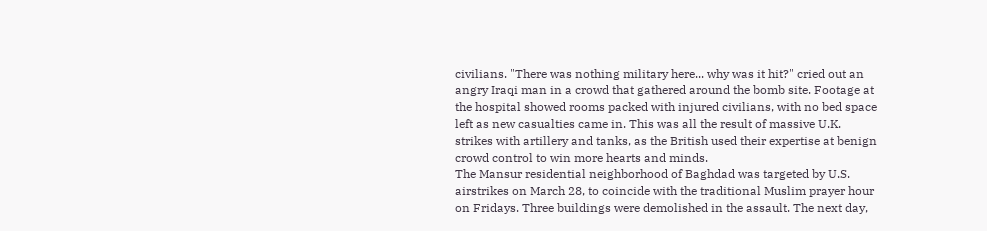civilians. "There was nothing military here... why was it hit?" cried out an angry Iraqi man in a crowd that gathered around the bomb site. Footage at the hospital showed rooms packed with injured civilians, with no bed space left as new casualties came in. This was all the result of massive U.K. strikes with artillery and tanks, as the British used their expertise at benign crowd control to win more hearts and minds.
The Mansur residential neighborhood of Baghdad was targeted by U.S. airstrikes on March 28, to coincide with the traditional Muslim prayer hour on Fridays. Three buildings were demolished in the assault. The next day,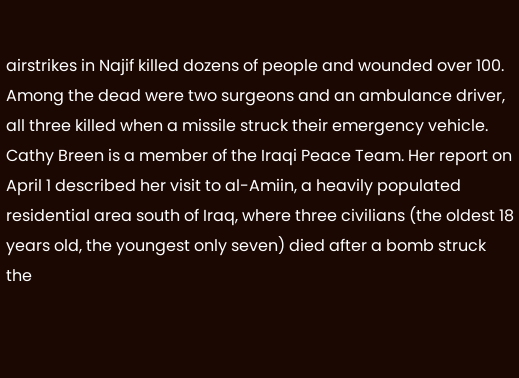airstrikes in Najif killed dozens of people and wounded over 100. Among the dead were two surgeons and an ambulance driver, all three killed when a missile struck their emergency vehicle.
Cathy Breen is a member of the Iraqi Peace Team. Her report on April 1 described her visit to al-Amiin, a heavily populated residential area south of Iraq, where three civilians (the oldest 18 years old, the youngest only seven) died after a bomb struck the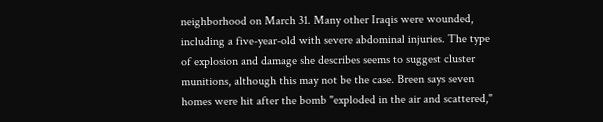neighborhood on March 31. Many other Iraqis were wounded, including a five-year-old with severe abdominal injuries. The type of explosion and damage she describes seems to suggest cluster munitions, although this may not be the case. Breen says seven homes were hit after the bomb "exploded in the air and scattered,"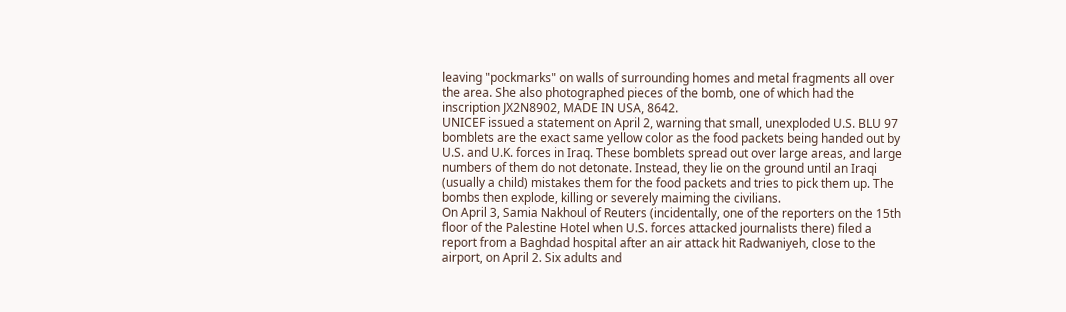leaving "pockmarks" on walls of surrounding homes and metal fragments all over the area. She also photographed pieces of the bomb, one of which had the inscription JX2N8902, MADE IN USA, 8642.
UNICEF issued a statement on April 2, warning that small, unexploded U.S. BLU 97 bomblets are the exact same yellow color as the food packets being handed out by U.S. and U.K. forces in Iraq. These bomblets spread out over large areas, and large numbers of them do not detonate. Instead, they lie on the ground until an Iraqi (usually a child) mistakes them for the food packets and tries to pick them up. The bombs then explode, killing or severely maiming the civilians.
On April 3, Samia Nakhoul of Reuters (incidentally, one of the reporters on the 15th floor of the Palestine Hotel when U.S. forces attacked journalists there) filed a report from a Baghdad hospital after an air attack hit Radwaniyeh, close to the airport, on April 2. Six adults and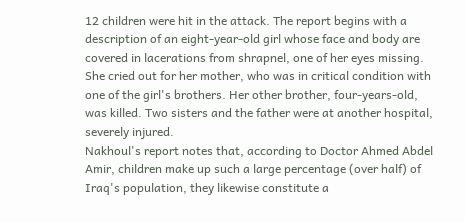12 children were hit in the attack. The report begins with a description of an eight-year-old girl whose face and body are covered in lacerations from shrapnel, one of her eyes missing. She cried out for her mother, who was in critical condition with one of the girl's brothers. Her other brother, four-years-old, was killed. Two sisters and the father were at another hospital, severely injured.
Nakhoul's report notes that, according to Doctor Ahmed Abdel Amir, children make up such a large percentage (over half) of Iraq's population, they likewise constitute a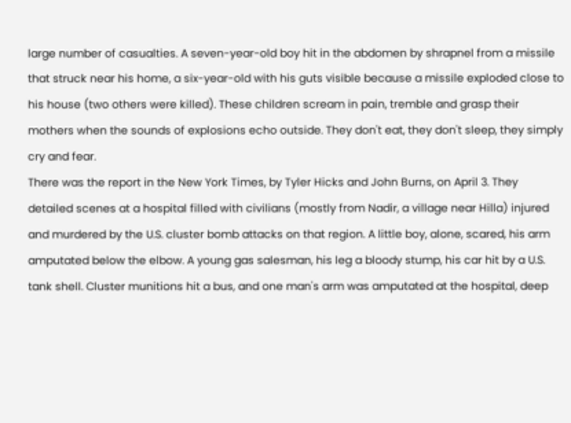large number of casualties. A seven-year-old boy hit in the abdomen by shrapnel from a missile that struck near his home, a six-year-old with his guts visible because a missile exploded close to his house (two others were killed). These children scream in pain, tremble and grasp their mothers when the sounds of explosions echo outside. They don't eat, they don't sleep, they simply cry and fear.
There was the report in the New York Times, by Tyler Hicks and John Burns, on April 3. They detailed scenes at a hospital filled with civilians (mostly from Nadir, a village near Hilla) injured and murdered by the U.S. cluster bomb attacks on that region. A little boy, alone, scared, his arm amputated below the elbow. A young gas salesman, his leg a bloody stump, his car hit by a U.S. tank shell. Cluster munitions hit a bus, and one man's arm was amputated at the hospital, deep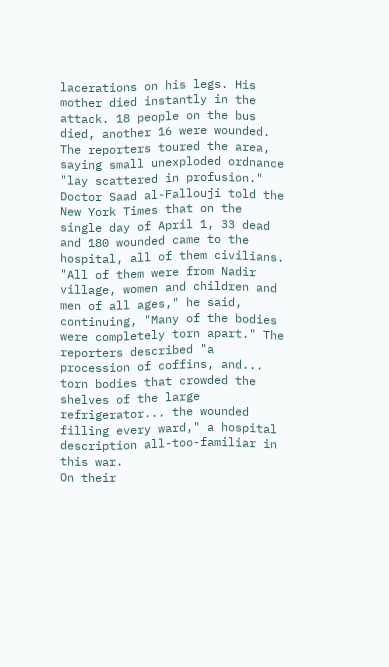lacerations on his legs. His mother died instantly in the attack. 18 people on the bus died, another 16 were wounded.
The reporters toured the area, saying small unexploded ordnance "lay scattered in profusion." Doctor Saad al-Fallouji told the New York Times that on the single day of April 1, 33 dead and 180 wounded came to the hospital, all of them civilians. "All of them were from Nadir village, women and children and men of all ages," he said, continuing, "Many of the bodies were completely torn apart." The reporters described "a procession of coffins, and... torn bodies that crowded the shelves of the large refrigerator... the wounded filling every ward," a hospital description all-too-familiar in this war.
On their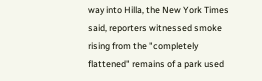way into Hilla, the New York Times said, reporters witnessed smoke rising from the "completely flattened" remains of a park used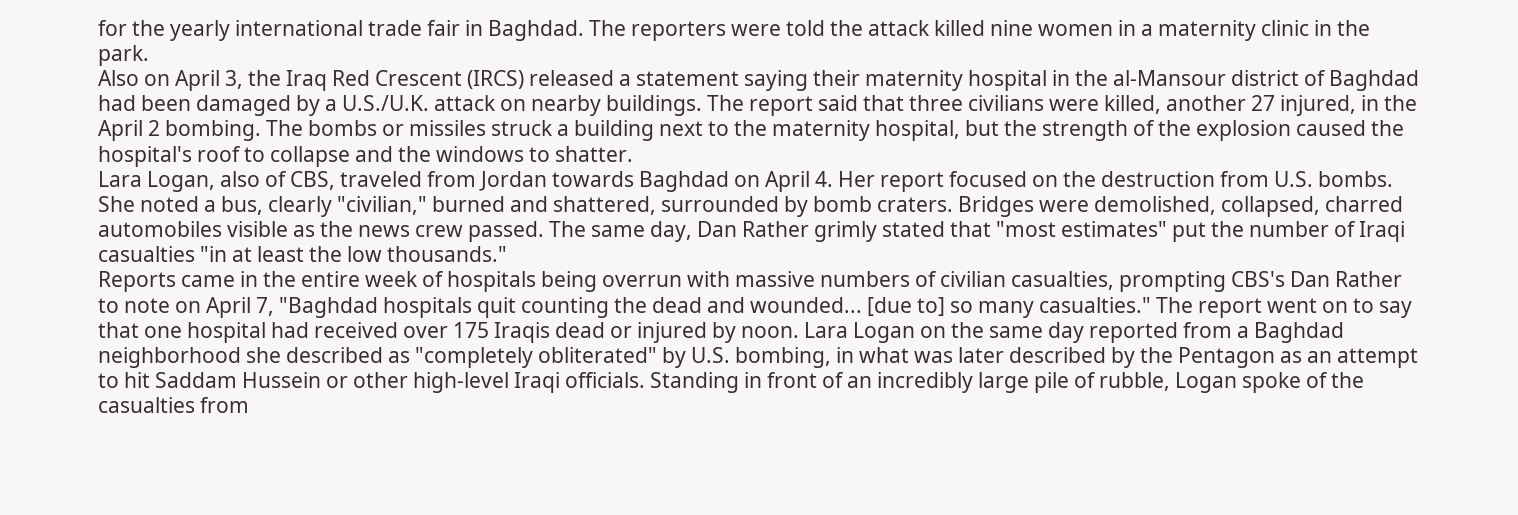for the yearly international trade fair in Baghdad. The reporters were told the attack killed nine women in a maternity clinic in the park.
Also on April 3, the Iraq Red Crescent (IRCS) released a statement saying their maternity hospital in the al-Mansour district of Baghdad had been damaged by a U.S./U.K. attack on nearby buildings. The report said that three civilians were killed, another 27 injured, in the April 2 bombing. The bombs or missiles struck a building next to the maternity hospital, but the strength of the explosion caused the hospital's roof to collapse and the windows to shatter.
Lara Logan, also of CBS, traveled from Jordan towards Baghdad on April 4. Her report focused on the destruction from U.S. bombs. She noted a bus, clearly "civilian," burned and shattered, surrounded by bomb craters. Bridges were demolished, collapsed, charred automobiles visible as the news crew passed. The same day, Dan Rather grimly stated that "most estimates" put the number of Iraqi casualties "in at least the low thousands."
Reports came in the entire week of hospitals being overrun with massive numbers of civilian casualties, prompting CBS's Dan Rather to note on April 7, "Baghdad hospitals quit counting the dead and wounded... [due to] so many casualties." The report went on to say that one hospital had received over 175 Iraqis dead or injured by noon. Lara Logan on the same day reported from a Baghdad neighborhood she described as "completely obliterated" by U.S. bombing, in what was later described by the Pentagon as an attempt to hit Saddam Hussein or other high-level Iraqi officials. Standing in front of an incredibly large pile of rubble, Logan spoke of the casualties from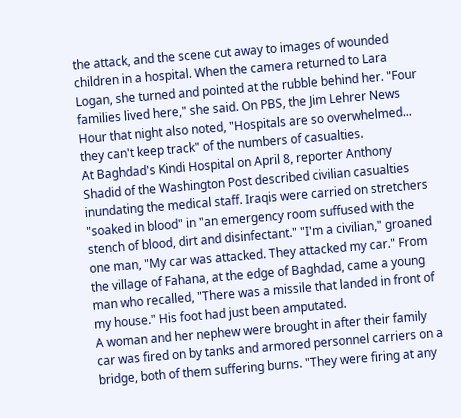the attack, and the scene cut away to images of wounded children in a hospital. When the camera returned to Lara Logan, she turned and pointed at the rubble behind her. "Four families lived here," she said. On PBS, the Jim Lehrer News Hour that night also noted, "Hospitals are so overwhelmed... they can't keep track" of the numbers of casualties.
At Baghdad's Kindi Hospital on April 8, reporter Anthony Shadid of the Washington Post described civilian casualties inundating the medical staff. Iraqis were carried on stretchers "soaked in blood" in "an emergency room suffused with the stench of blood, dirt and disinfectant." "I'm a civilian," groaned one man, "My car was attacked. They attacked my car." From the village of Fahana, at the edge of Baghdad, came a young man who recalled, "There was a missile that landed in front of my house." His foot had just been amputated.
A woman and her nephew were brought in after their family car was fired on by tanks and armored personnel carriers on a bridge, both of them suffering burns. "They were firing at any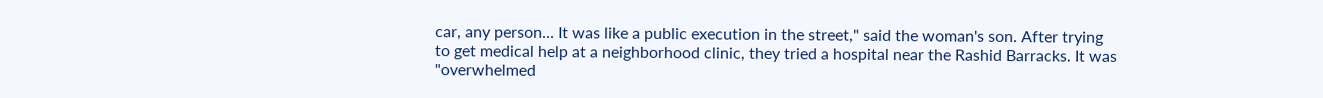car, any person... It was like a public execution in the street," said the woman's son. After trying to get medical help at a neighborhood clinic, they tried a hospital near the Rashid Barracks. It was "overwhelmed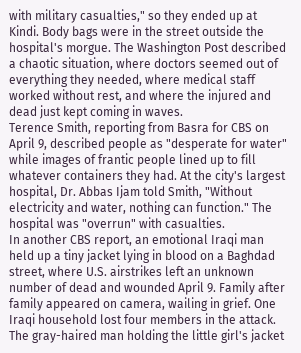with military casualties," so they ended up at Kindi. Body bags were in the street outside the hospital's morgue. The Washington Post described a chaotic situation, where doctors seemed out of everything they needed, where medical staff worked without rest, and where the injured and dead just kept coming in waves.
Terence Smith, reporting from Basra for CBS on April 9, described people as "desperate for water" while images of frantic people lined up to fill whatever containers they had. At the city's largest hospital, Dr. Abbas Ijam told Smith, "Without electricity and water, nothing can function." The hospital was "overrun" with casualties.
In another CBS report, an emotional Iraqi man held up a tiny jacket lying in blood on a Baghdad street, where U.S. airstrikes left an unknown number of dead and wounded April 9. Family after family appeared on camera, wailing in grief. One Iraqi household lost four members in the attack. The gray-haired man holding the little girl's jacket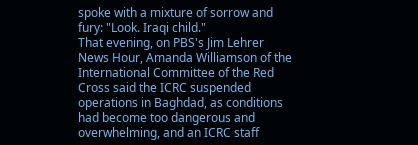spoke with a mixture of sorrow and fury: "Look. Iraqi child."
That evening, on PBS's Jim Lehrer News Hour, Amanda Williamson of the International Committee of the Red Cross said the ICRC suspended operations in Baghdad, as conditions had become too dangerous and overwhelming, and an ICRC staff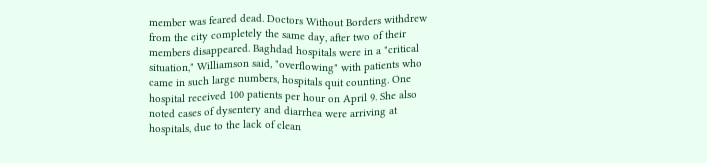member was feared dead. Doctors Without Borders withdrew from the city completely the same day, after two of their members disappeared. Baghdad hospitals were in a "critical situation," Williamson said, "overflowing" with patients who came in such large numbers, hospitals quit counting. One hospital received 100 patients per hour on April 9. She also noted cases of dysentery and diarrhea were arriving at hospitals, due to the lack of clean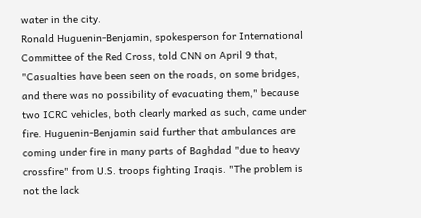water in the city.
Ronald Huguenin-Benjamin, spokesperson for International Committee of the Red Cross, told CNN on April 9 that, "Casualties have been seen on the roads, on some bridges, and there was no possibility of evacuating them," because two ICRC vehicles, both clearly marked as such, came under fire. Huguenin-Benjamin said further that ambulances are coming under fire in many parts of Baghdad "due to heavy crossfire" from U.S. troops fighting Iraqis. "The problem is not the lack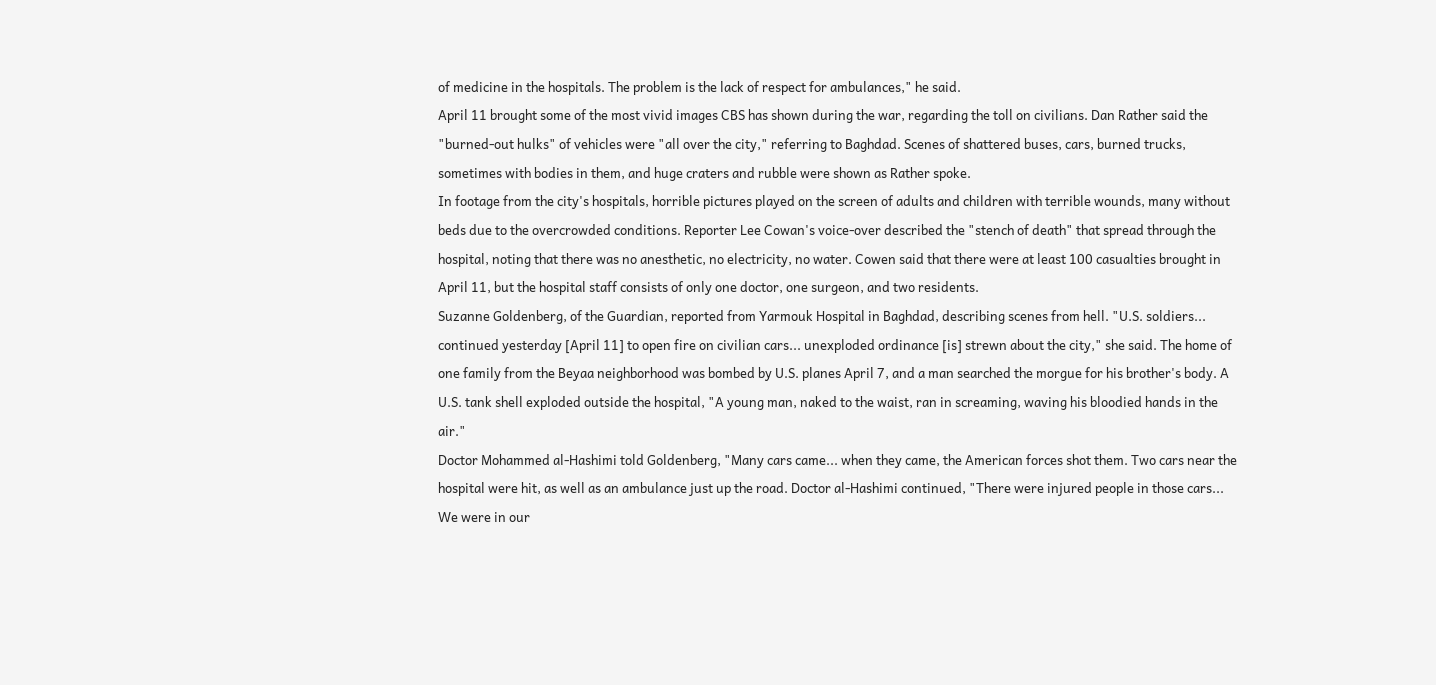of medicine in the hospitals. The problem is the lack of respect for ambulances," he said.
April 11 brought some of the most vivid images CBS has shown during the war, regarding the toll on civilians. Dan Rather said the "burned-out hulks" of vehicles were "all over the city," referring to Baghdad. Scenes of shattered buses, cars, burned trucks, sometimes with bodies in them, and huge craters and rubble were shown as Rather spoke.
In footage from the city's hospitals, horrible pictures played on the screen of adults and children with terrible wounds, many without beds due to the overcrowded conditions. Reporter Lee Cowan's voice-over described the "stench of death" that spread through the hospital, noting that there was no anesthetic, no electricity, no water. Cowen said that there were at least 100 casualties brought in April 11, but the hospital staff consists of only one doctor, one surgeon, and two residents.
Suzanne Goldenberg, of the Guardian, reported from Yarmouk Hospital in Baghdad, describing scenes from hell. "U.S. soldiers... continued yesterday [April 11] to open fire on civilian cars... unexploded ordinance [is] strewn about the city," she said. The home of one family from the Beyaa neighborhood was bombed by U.S. planes April 7, and a man searched the morgue for his brother's body. A U.S. tank shell exploded outside the hospital, "A young man, naked to the waist, ran in screaming, waving his bloodied hands in the air."
Doctor Mohammed al-Hashimi told Goldenberg, "Many cars came... when they came, the American forces shot them. Two cars near the hospital were hit, as well as an ambulance just up the road. Doctor al-Hashimi continued, "There were injured people in those cars... We were in our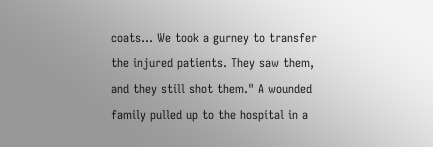coats... We took a gurney to transfer the injured patients. They saw them, and they still shot them." A wounded family pulled up to the hospital in a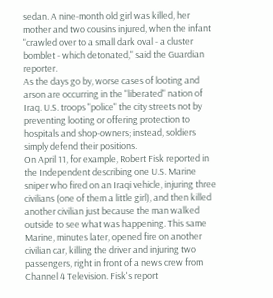sedan. A nine-month old girl was killed, her mother and two cousins injured, when the infant "crawled over to a small dark oval - a cluster bomblet - which detonated," said the Guardian reporter.
As the days go by, worse cases of looting and arson are occurring in the "liberated" nation of Iraq. U.S. troops "police" the city streets not by preventing looting or offering protection to hospitals and shop-owners; instead, soldiers simply defend their positions.
On April 11, for example, Robert Fisk reported in the Independent describing one U.S. Marine sniper who fired on an Iraqi vehicle, injuring three civilians (one of them a little girl), and then killed another civilian just because the man walked outside to see what was happening. This same Marine, minutes later, opened fire on another civilian car, killing the driver and injuring two passengers, right in front of a news crew from Channel 4 Television. Fisk's report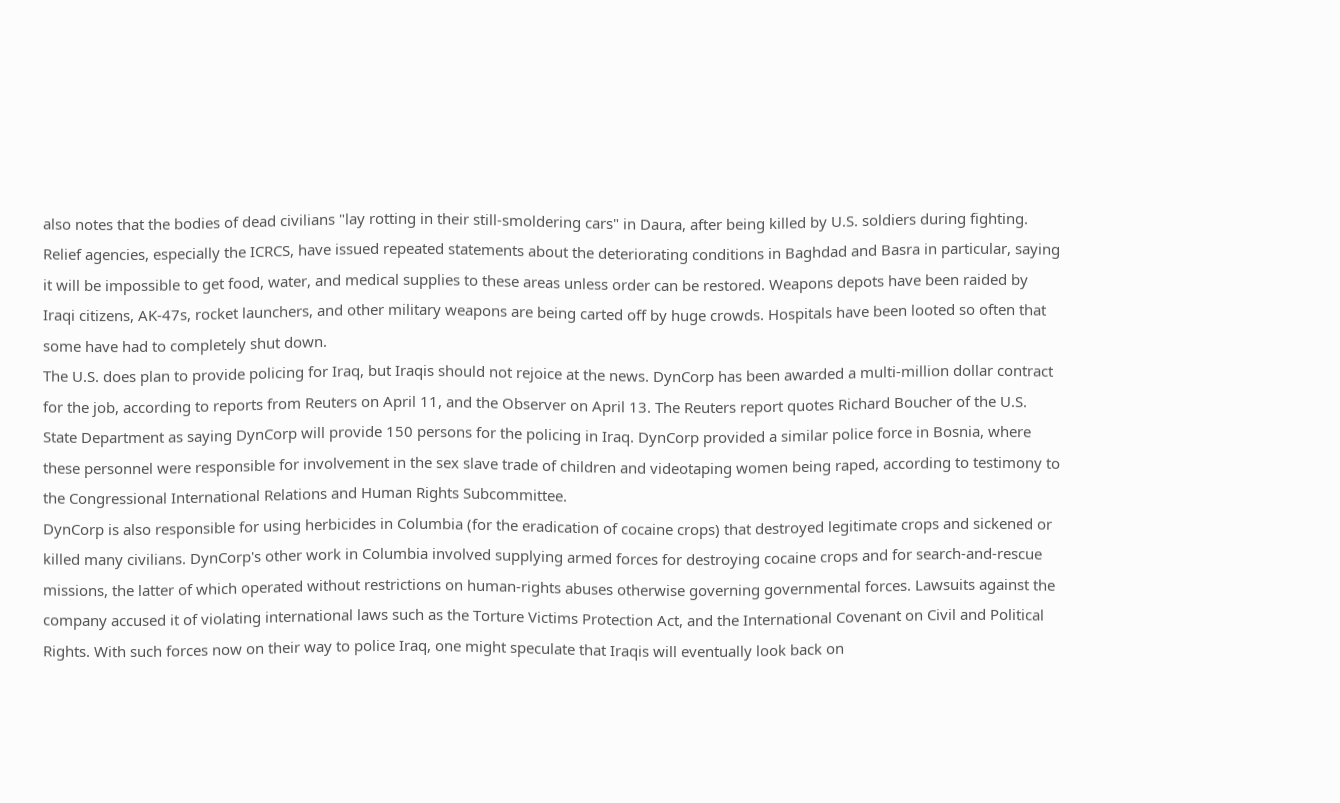also notes that the bodies of dead civilians "lay rotting in their still-smoldering cars" in Daura, after being killed by U.S. soldiers during fighting.
Relief agencies, especially the ICRCS, have issued repeated statements about the deteriorating conditions in Baghdad and Basra in particular, saying it will be impossible to get food, water, and medical supplies to these areas unless order can be restored. Weapons depots have been raided by Iraqi citizens, AK-47s, rocket launchers, and other military weapons are being carted off by huge crowds. Hospitals have been looted so often that some have had to completely shut down.
The U.S. does plan to provide policing for Iraq, but Iraqis should not rejoice at the news. DynCorp has been awarded a multi-million dollar contract for the job, according to reports from Reuters on April 11, and the Observer on April 13. The Reuters report quotes Richard Boucher of the U.S. State Department as saying DynCorp will provide 150 persons for the policing in Iraq. DynCorp provided a similar police force in Bosnia, where these personnel were responsible for involvement in the sex slave trade of children and videotaping women being raped, according to testimony to the Congressional International Relations and Human Rights Subcommittee.
DynCorp is also responsible for using herbicides in Columbia (for the eradication of cocaine crops) that destroyed legitimate crops and sickened or killed many civilians. DynCorp's other work in Columbia involved supplying armed forces for destroying cocaine crops and for search-and-rescue missions, the latter of which operated without restrictions on human-rights abuses otherwise governing governmental forces. Lawsuits against the company accused it of violating international laws such as the Torture Victims Protection Act, and the International Covenant on Civil and Political Rights. With such forces now on their way to police Iraq, one might speculate that Iraqis will eventually look back on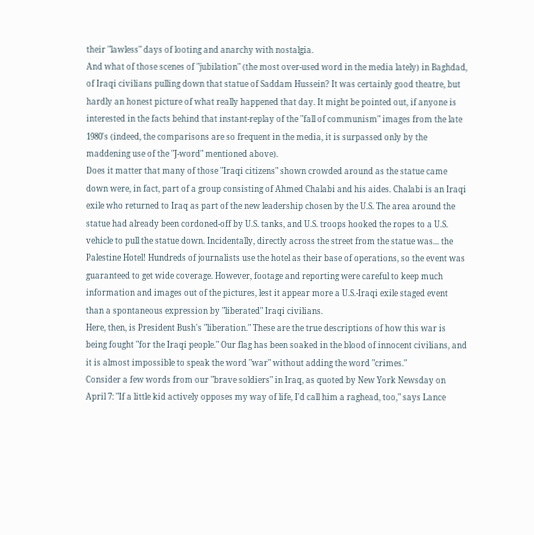their "lawless" days of looting and anarchy with nostalgia.
And what of those scenes of "jubilation" (the most over-used word in the media lately) in Baghdad, of Iraqi civilians pulling down that statue of Saddam Hussein? It was certainly good theatre, but hardly an honest picture of what really happened that day. It might be pointed out, if anyone is interested in the facts behind that instant-replay of the "fall of communism" images from the late 1980's (indeed, the comparisons are so frequent in the media, it is surpassed only by the maddening use of the "J-word" mentioned above).
Does it matter that many of those "Iraqi citizens" shown crowded around as the statue came down were, in fact, part of a group consisting of Ahmed Chalabi and his aides. Chalabi is an Iraqi exile who returned to Iraq as part of the new leadership chosen by the U.S. The area around the statue had already been cordoned-off by U.S. tanks, and U.S. troops hooked the ropes to a U.S. vehicle to pull the statue down. Incidentally, directly across the street from the statue was... the Palestine Hotel! Hundreds of journalists use the hotel as their base of operations, so the event was guaranteed to get wide coverage. However, footage and reporting were careful to keep much information and images out of the pictures, lest it appear more a U.S.-Iraqi exile staged event than a spontaneous expression by "liberated" Iraqi civilians.
Here, then, is President Bush's "liberation." These are the true descriptions of how this war is being fought "for the Iraqi people." Our flag has been soaked in the blood of innocent civilians, and it is almost impossible to speak the word "war" without adding the word "crimes."
Consider a few words from our "brave soldiers" in Iraq, as quoted by New York Newsday on April 7: "If a little kid actively opposes my way of life, I'd call him a raghead, too," says Lance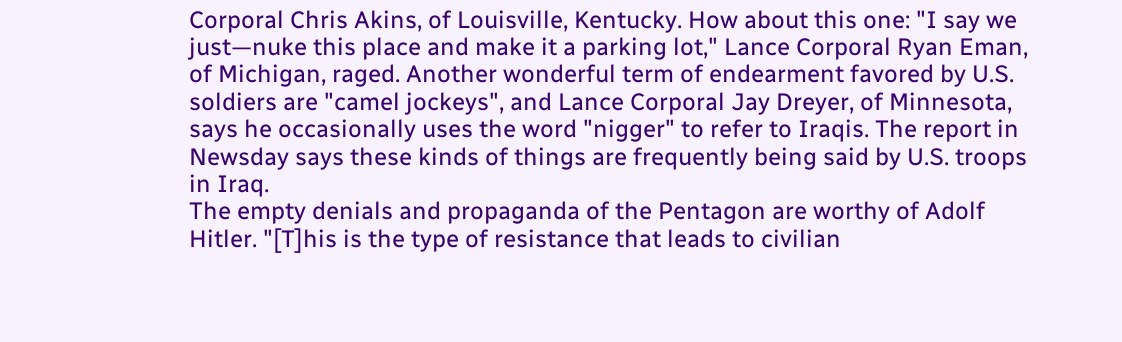Corporal Chris Akins, of Louisville, Kentucky. How about this one: "I say we just—nuke this place and make it a parking lot," Lance Corporal Ryan Eman, of Michigan, raged. Another wonderful term of endearment favored by U.S. soldiers are "camel jockeys", and Lance Corporal Jay Dreyer, of Minnesota, says he occasionally uses the word "nigger" to refer to Iraqis. The report in Newsday says these kinds of things are frequently being said by U.S. troops in Iraq.
The empty denials and propaganda of the Pentagon are worthy of Adolf Hitler. "[T]his is the type of resistance that leads to civilian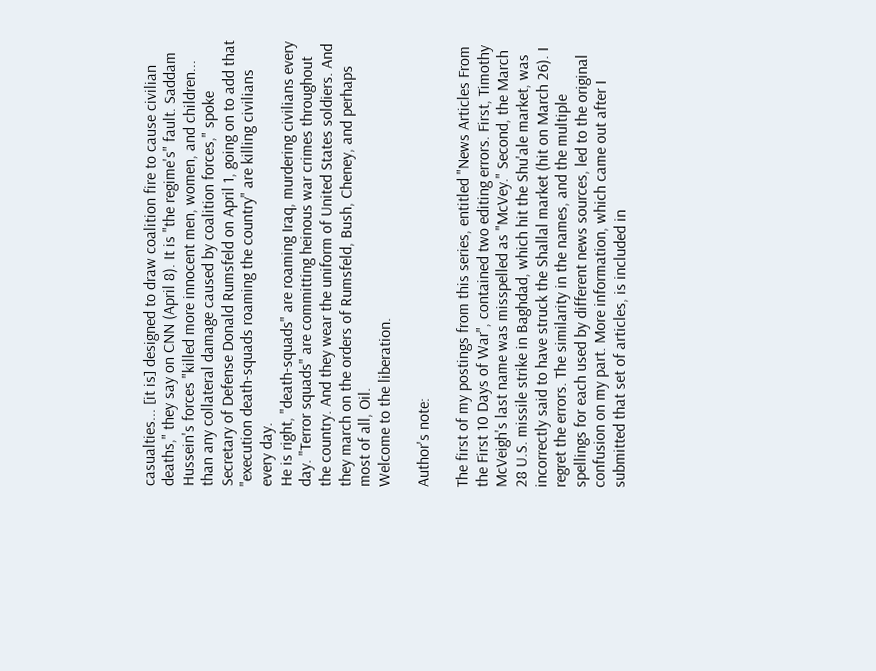casualties... [it is] designed to draw coalition fire to cause civilian deaths," they say on CNN (April 8). It is "the regime's" fault. Saddam Hussein's forces "killed more innocent men, women, and children... than any collateral damage caused by coalition forces," spoke Secretary of Defense Donald Rumsfeld on April 1, going on to add that "execution death-squads roaming the country" are killing civilians every day.
He is right, "death-squads" are roaming Iraq, murdering civilians every day. "Terror squads" are committing heinous war crimes throughout the country. And they wear the uniform of United States soldiers. And they march on the orders of Rumsfeld, Bush, Cheney, and perhaps most of all, Oil.
Welcome to the liberation.

Author's note:

The first of my postings from this series, entitled "News Articles From the First 10 Days of War", contained two editing errors. First, Timothy McVeigh's last name was misspelled as "McVey." Second, the March 28 U.S. missile strike in Baghdad, which hit the Shu'ale market, was incorrectly said to have struck the Shallal market (hit on March 26). I regret the errors. The similarity in the names, and the multiple spellings for each used by different news sources, led to the original confusion on my part. More information, which came out after I submitted that set of articles, is included in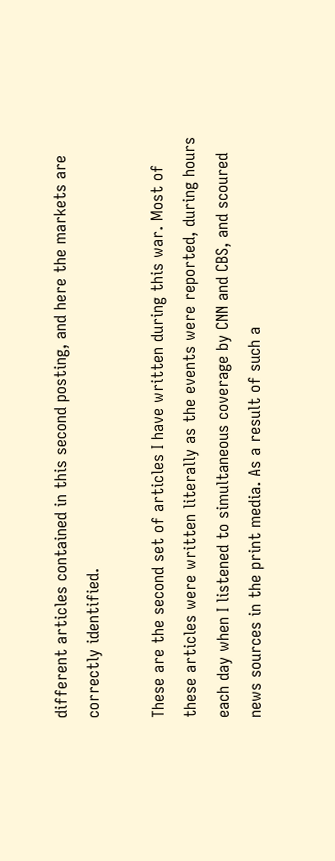different articles contained in this second posting, and here the markets are correctly identified.

These are the second set of articles I have written during this war. Most of these articles were written literally as the events were reported, during hours each day when I listened to simultaneous coverage by CNN and CBS, and scoured news sources in the print media. As a result of such a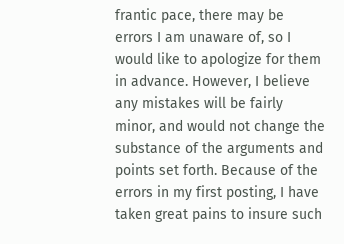frantic pace, there may be errors I am unaware of, so I would like to apologize for them in advance. However, I believe any mistakes will be fairly minor, and would not change the substance of the arguments and points set forth. Because of the errors in my first posting, I have taken great pains to insure such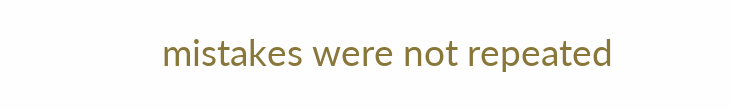mistakes were not repeated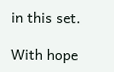in this set.

With hope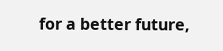for a better future,